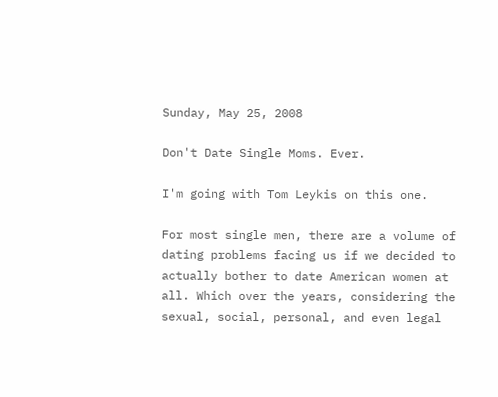Sunday, May 25, 2008

Don't Date Single Moms. Ever.

I'm going with Tom Leykis on this one.

For most single men, there are a volume of dating problems facing us if we decided to actually bother to date American women at all. Which over the years, considering the sexual, social, personal, and even legal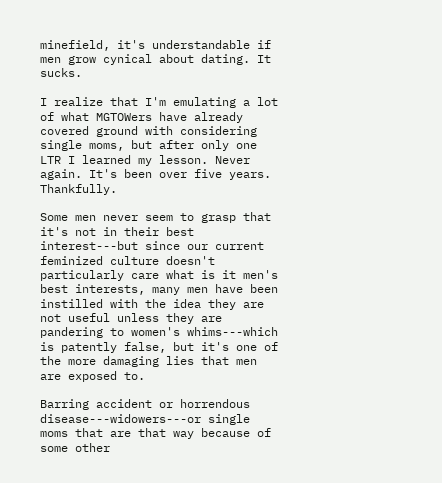minefield, it's understandable if men grow cynical about dating. It sucks.

I realize that I'm emulating a lot of what MGTOWers have already covered ground with considering single moms, but after only one LTR I learned my lesson. Never again. It's been over five years. Thankfully.

Some men never seem to grasp that it's not in their best interest---but since our current feminized culture doesn't particularly care what is it men's best interests, many men have been instilled with the idea they are not useful unless they are pandering to women's whims---which is patently false, but it's one of the more damaging lies that men are exposed to.

Barring accident or horrendous disease---widowers---or single moms that are that way because of some other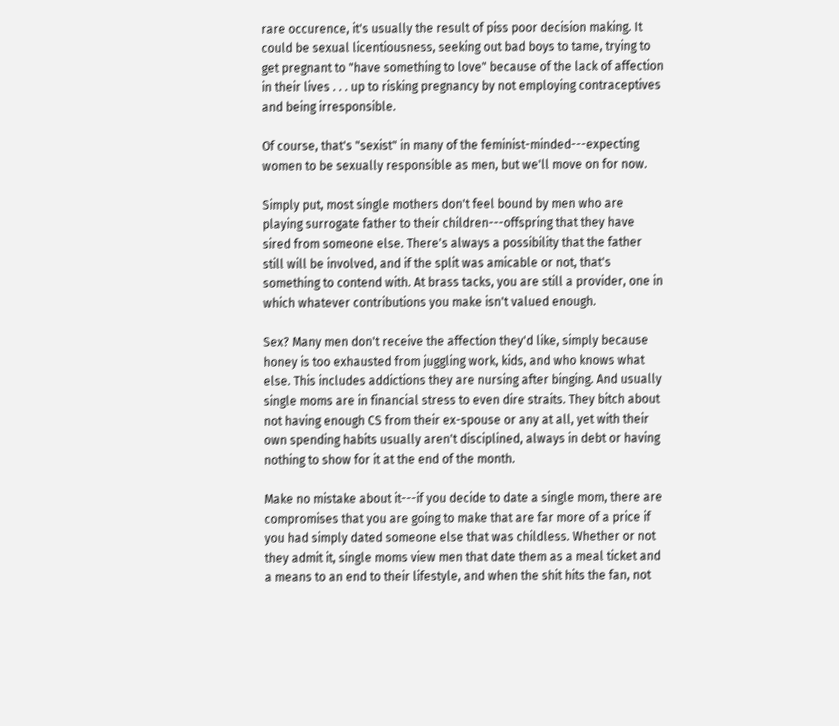rare occurence, it's usually the result of piss poor decision making. It could be sexual licentiousness, seeking out bad boys to tame, trying to get pregnant to "have something to love" because of the lack of affection in their lives . . . up to risking pregnancy by not employing contraceptives and being irresponsible.

Of course, that's "sexist" in many of the feminist-minded---expecting women to be sexually responsible as men, but we'll move on for now.

Simply put, most single mothers don't feel bound by men who are playing surrogate father to their children---offspring that they have sired from someone else. There's always a possibility that the father still will be involved, and if the split was amicable or not, that's something to contend with. At brass tacks, you are still a provider, one in which whatever contributions you make isn't valued enough.

Sex? Many men don't receive the affection they'd like, simply because honey is too exhausted from juggling work, kids, and who knows what else. This includes addictions they are nursing after binging. And usually single moms are in financial stress to even dire straits. They bitch about not having enough CS from their ex-spouse or any at all, yet with their own spending habits usually aren't disciplined, always in debt or having nothing to show for it at the end of the month.

Make no mistake about it---if you decide to date a single mom, there are compromises that you are going to make that are far more of a price if you had simply dated someone else that was childless. Whether or not they admit it, single moms view men that date them as a meal ticket and a means to an end to their lifestyle, and when the shit hits the fan, not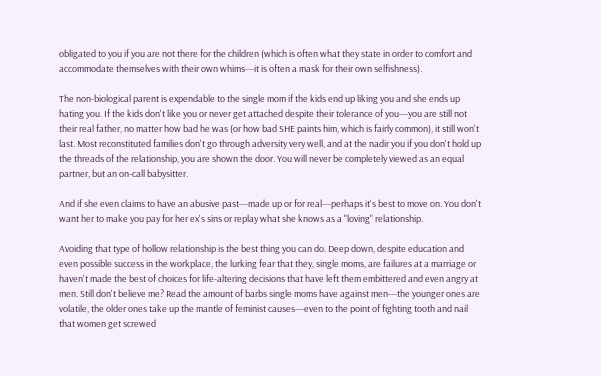obligated to you if you are not there for the children (which is often what they state in order to comfort and accommodate themselves with their own whims---it is often a mask for their own selfishness).

The non-biological parent is expendable to the single mom if the kids end up liking you and she ends up hating you. If the kids don't like you or never get attached despite their tolerance of you---you are still not their real father, no matter how bad he was (or how bad SHE paints him, which is fairly common), it still won't last. Most reconstituted families don't go through adversity very well, and at the nadir you if you don't hold up the threads of the relationship, you are shown the door. You will never be completely viewed as an equal partner, but an on-call babysitter.

And if she even claims to have an abusive past---made up or for real---perhaps it's best to move on. You don't want her to make you pay for her ex's sins or replay what she knows as a "loving" relationship.

Avoiding that type of hollow relationship is the best thing you can do. Deep down, despite education and even possible success in the workplace, the lurking fear that they, single moms, are failures at a marriage or haven't made the best of choices for life-altering decisions that have left them embittered and even angry at men. Still don't believe me? Read the amount of barbs single moms have against men---the younger ones are volatile, the older ones take up the mantle of feminist causes---even to the point of fighting tooth and nail that women get screwed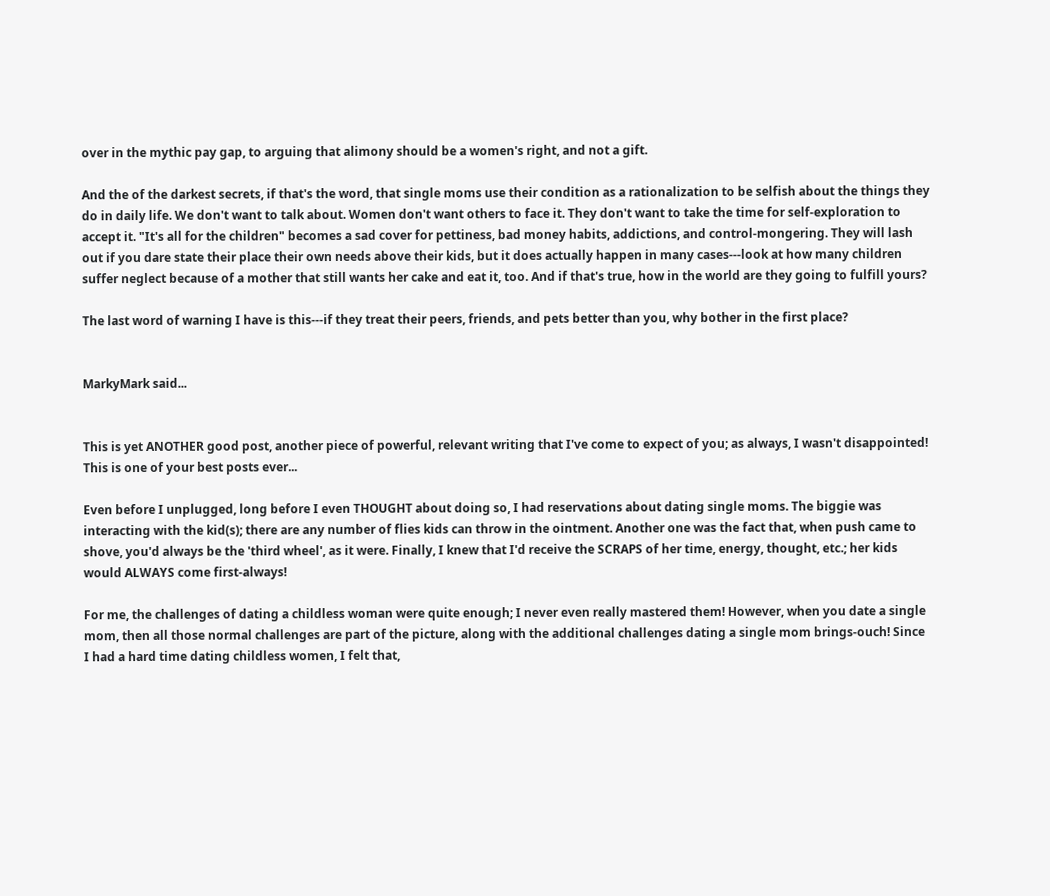over in the mythic pay gap, to arguing that alimony should be a women's right, and not a gift.

And the of the darkest secrets, if that's the word, that single moms use their condition as a rationalization to be selfish about the things they do in daily life. We don't want to talk about. Women don't want others to face it. They don't want to take the time for self-exploration to accept it. "It's all for the children" becomes a sad cover for pettiness, bad money habits, addictions, and control-mongering. They will lash out if you dare state their place their own needs above their kids, but it does actually happen in many cases---look at how many children suffer neglect because of a mother that still wants her cake and eat it, too. And if that's true, how in the world are they going to fulfill yours?

The last word of warning I have is this---if they treat their peers, friends, and pets better than you, why bother in the first place?


MarkyMark said...


This is yet ANOTHER good post, another piece of powerful, relevant writing that I've come to expect of you; as always, I wasn't disappointed! This is one of your best posts ever...

Even before I unplugged, long before I even THOUGHT about doing so, I had reservations about dating single moms. The biggie was interacting with the kid(s); there are any number of flies kids can throw in the ointment. Another one was the fact that, when push came to shove, you'd always be the 'third wheel', as it were. Finally, I knew that I'd receive the SCRAPS of her time, energy, thought, etc.; her kids would ALWAYS come first-always!

For me, the challenges of dating a childless woman were quite enough; I never even really mastered them! However, when you date a single mom, then all those normal challenges are part of the picture, along with the additional challenges dating a single mom brings-ouch! Since I had a hard time dating childless women, I felt that,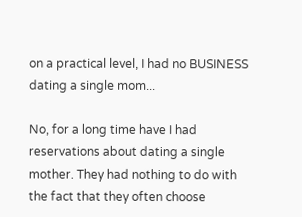on a practical level, I had no BUSINESS dating a single mom...

No, for a long time have I had reservations about dating a single mother. They had nothing to do with the fact that they often choose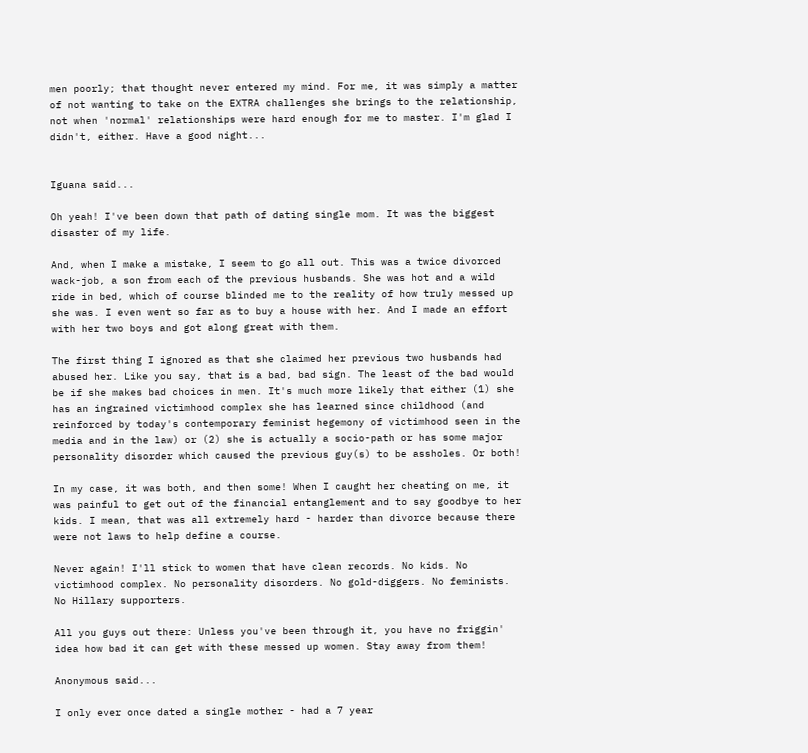men poorly; that thought never entered my mind. For me, it was simply a matter of not wanting to take on the EXTRA challenges she brings to the relationship, not when 'normal' relationships were hard enough for me to master. I'm glad I didn't, either. Have a good night...


Iguana said...

Oh yeah! I've been down that path of dating single mom. It was the biggest disaster of my life.

And, when I make a mistake, I seem to go all out. This was a twice divorced wack-job, a son from each of the previous husbands. She was hot and a wild ride in bed, which of course blinded me to the reality of how truly messed up she was. I even went so far as to buy a house with her. And I made an effort with her two boys and got along great with them.

The first thing I ignored as that she claimed her previous two husbands had abused her. Like you say, that is a bad, bad sign. The least of the bad would be if she makes bad choices in men. It's much more likely that either (1) she has an ingrained victimhood complex she has learned since childhood (and reinforced by today's contemporary feminist hegemony of victimhood seen in the media and in the law) or (2) she is actually a socio-path or has some major personality disorder which caused the previous guy(s) to be assholes. Or both!

In my case, it was both, and then some! When I caught her cheating on me, it was painful to get out of the financial entanglement and to say goodbye to her kids. I mean, that was all extremely hard - harder than divorce because there were not laws to help define a course.

Never again! I'll stick to women that have clean records. No kids. No victimhood complex. No personality disorders. No gold-diggers. No feminists. No Hillary supporters.

All you guys out there: Unless you've been through it, you have no friggin' idea how bad it can get with these messed up women. Stay away from them!

Anonymous said...

I only ever once dated a single mother - had a 7 year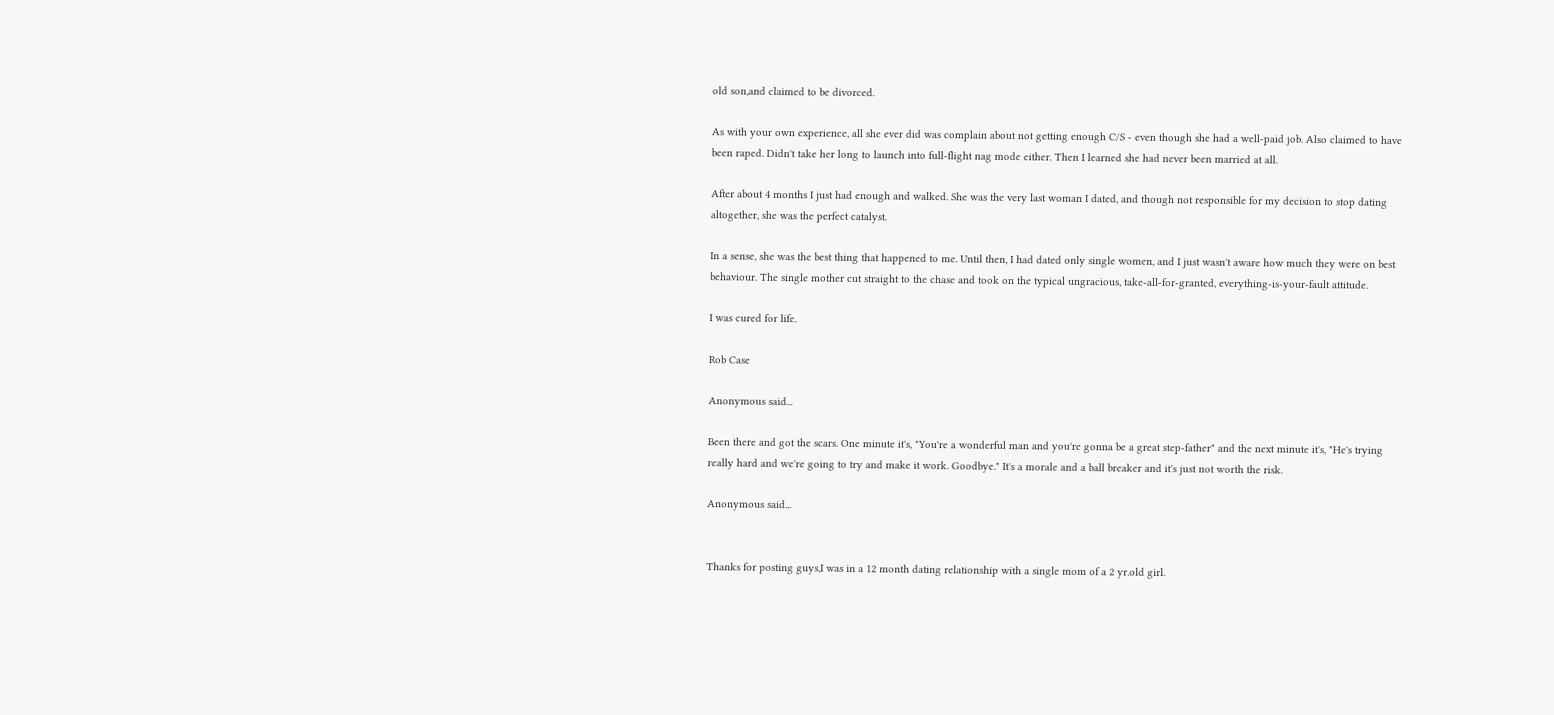old son,and claimed to be divorced.

As with your own experience, all she ever did was complain about not getting enough C/S - even though she had a well-paid job. Also claimed to have been raped. Didn't take her long to launch into full-flight nag mode either. Then I learned she had never been married at all.

After about 4 months I just had enough and walked. She was the very last woman I dated, and though not responsible for my decision to stop dating altogether, she was the perfect catalyst.

In a sense, she was the best thing that happened to me. Until then, I had dated only single women, and I just wasn't aware how much they were on best behaviour. The single mother cut straight to the chase and took on the typical ungracious, take-all-for-granted, everything-is-your-fault attitude.

I was cured for life.

Rob Case

Anonymous said...

Been there and got the scars. One minute it's, "You're a wonderful man and you're gonna be a great step-father" and the next minute it's, "He's trying really hard and we're going to try and make it work. Goodbye." It's a morale and a ball breaker and it's just not worth the risk.

Anonymous said...


Thanks for posting guys,I was in a 12 month dating relationship with a single mom of a 2 yr.old girl.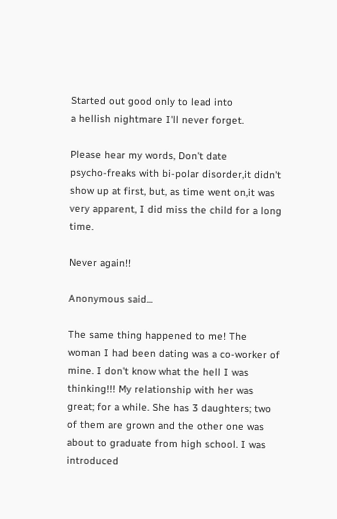Started out good only to lead into
a hellish nightmare I'll never forget.

Please hear my words, Don't date
psycho-freaks with bi-polar disorder,it didn't show up at first, but, as time went on,it was very apparent, I did miss the child for a long time.

Never again!!

Anonymous said...

The same thing happened to me! The woman I had been dating was a co-worker of mine. I don't know what the hell I was thinking!!! My relationship with her was great; for a while. She has 3 daughters; two of them are grown and the other one was about to graduate from high school. I was introduced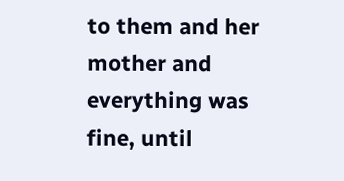to them and her mother and everything was fine, until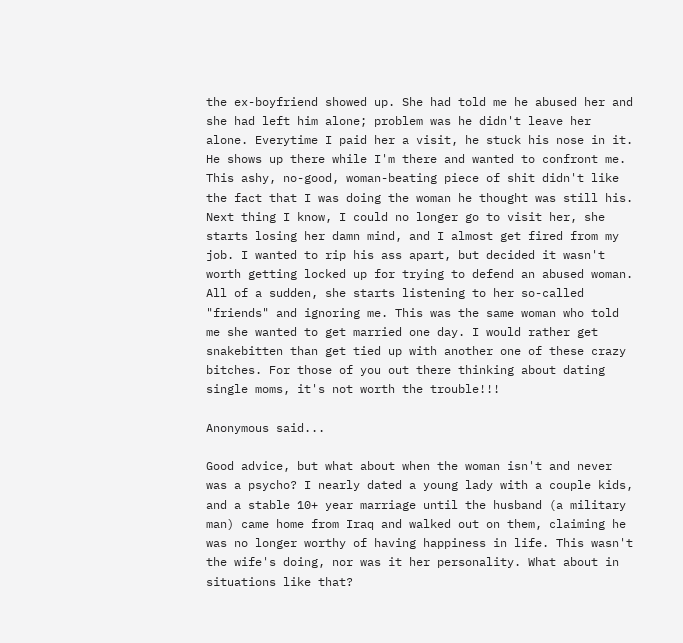the ex-boyfriend showed up. She had told me he abused her and she had left him alone; problem was he didn't leave her alone. Everytime I paid her a visit, he stuck his nose in it. He shows up there while I'm there and wanted to confront me. This ashy, no-good, woman-beating piece of shit didn't like the fact that I was doing the woman he thought was still his. Next thing I know, I could no longer go to visit her, she starts losing her damn mind, and I almost get fired from my job. I wanted to rip his ass apart, but decided it wasn't worth getting locked up for trying to defend an abused woman. All of a sudden, she starts listening to her so-called "friends" and ignoring me. This was the same woman who told me she wanted to get married one day. I would rather get snakebitten than get tied up with another one of these crazy bitches. For those of you out there thinking about dating single moms, it's not worth the trouble!!!

Anonymous said...

Good advice, but what about when the woman isn't and never was a psycho? I nearly dated a young lady with a couple kids, and a stable 10+ year marriage until the husband (a military man) came home from Iraq and walked out on them, claiming he was no longer worthy of having happiness in life. This wasn't the wife's doing, nor was it her personality. What about in situations like that?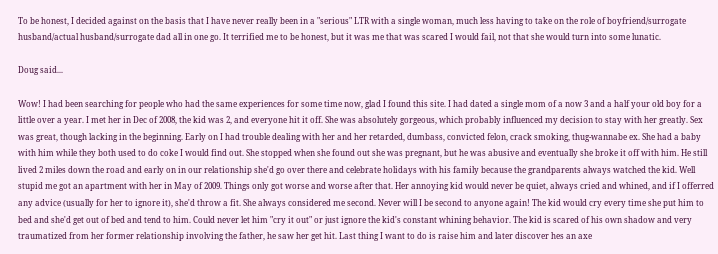To be honest, I decided against on the basis that I have never really been in a "serious" LTR with a single woman, much less having to take on the role of boyfriend/surrogate husband/actual husband/surrogate dad all in one go. It terrified me to be honest, but it was me that was scared I would fail, not that she would turn into some lunatic.

Doug said...

Wow! I had been searching for people who had the same experiences for some time now, glad I found this site. I had dated a single mom of a now 3 and a half your old boy for a little over a year. I met her in Dec of 2008, the kid was 2, and everyone hit it off. She was absolutely gorgeous, which probably influenced my decision to stay with her greatly. Sex was great, though lacking in the beginning. Early on I had trouble dealing with her and her retarded, dumbass, convicted felon, crack smoking, thug-wannabe ex. She had a baby with him while they both used to do coke I would find out. She stopped when she found out she was pregnant, but he was abusive and eventually she broke it off with him. He still lived 2 miles down the road and early on in our relationship she'd go over there and celebrate holidays with his family because the grandparents always watched the kid. Well stupid me got an apartment with her in May of 2009. Things only got worse and worse after that. Her annoying kid would never be quiet, always cried and whined, and if I offerred any advice (usually for her to ignore it), she'd throw a fit. She always considered me second. Never will I be second to anyone again! The kid would cry every time she put him to bed and she'd get out of bed and tend to him. Could never let him "cry it out" or just ignore the kid's constant whining behavior. The kid is scared of his own shadow and very traumatized from her former relationship involving the father, he saw her get hit. Last thing I want to do is raise him and later discover hes an axe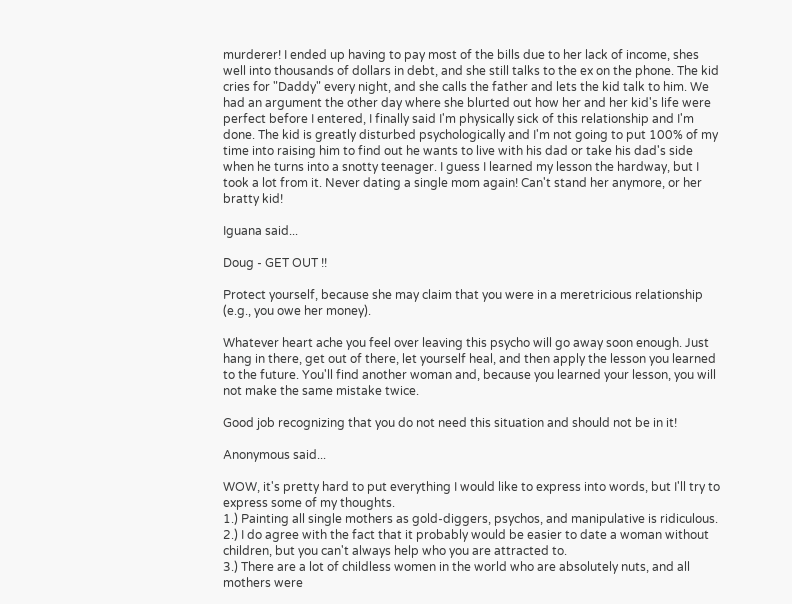murderer! I ended up having to pay most of the bills due to her lack of income, shes well into thousands of dollars in debt, and she still talks to the ex on the phone. The kid cries for "Daddy" every night, and she calls the father and lets the kid talk to him. We had an argument the other day where she blurted out how her and her kid's life were perfect before I entered, I finally said I'm physically sick of this relationship and I'm done. The kid is greatly disturbed psychologically and I'm not going to put 100% of my time into raising him to find out he wants to live with his dad or take his dad's side when he turns into a snotty teenager. I guess I learned my lesson the hardway, but I took a lot from it. Never dating a single mom again! Can't stand her anymore, or her bratty kid!

Iguana said...

Doug - GET OUT !!

Protect yourself, because she may claim that you were in a meretricious relationship (e.g., you owe her money).

Whatever heart ache you feel over leaving this psycho will go away soon enough. Just hang in there, get out of there, let yourself heal, and then apply the lesson you learned to the future. You'll find another woman and, because you learned your lesson, you will not make the same mistake twice.

Good job recognizing that you do not need this situation and should not be in it!

Anonymous said...

WOW, it's pretty hard to put everything I would like to express into words, but I'll try to express some of my thoughts.
1.) Painting all single mothers as gold-diggers, psychos, and manipulative is ridiculous.
2.) I do agree with the fact that it probably would be easier to date a woman without children, but you can't always help who you are attracted to.
3.) There are a lot of childless women in the world who are absolutely nuts, and all mothers were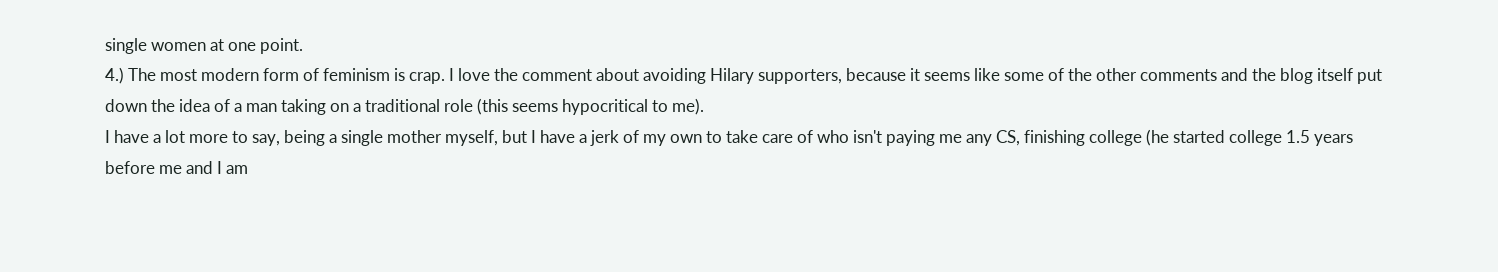single women at one point.
4.) The most modern form of feminism is crap. I love the comment about avoiding Hilary supporters, because it seems like some of the other comments and the blog itself put down the idea of a man taking on a traditional role (this seems hypocritical to me).
I have a lot more to say, being a single mother myself, but I have a jerk of my own to take care of who isn't paying me any CS, finishing college (he started college 1.5 years before me and I am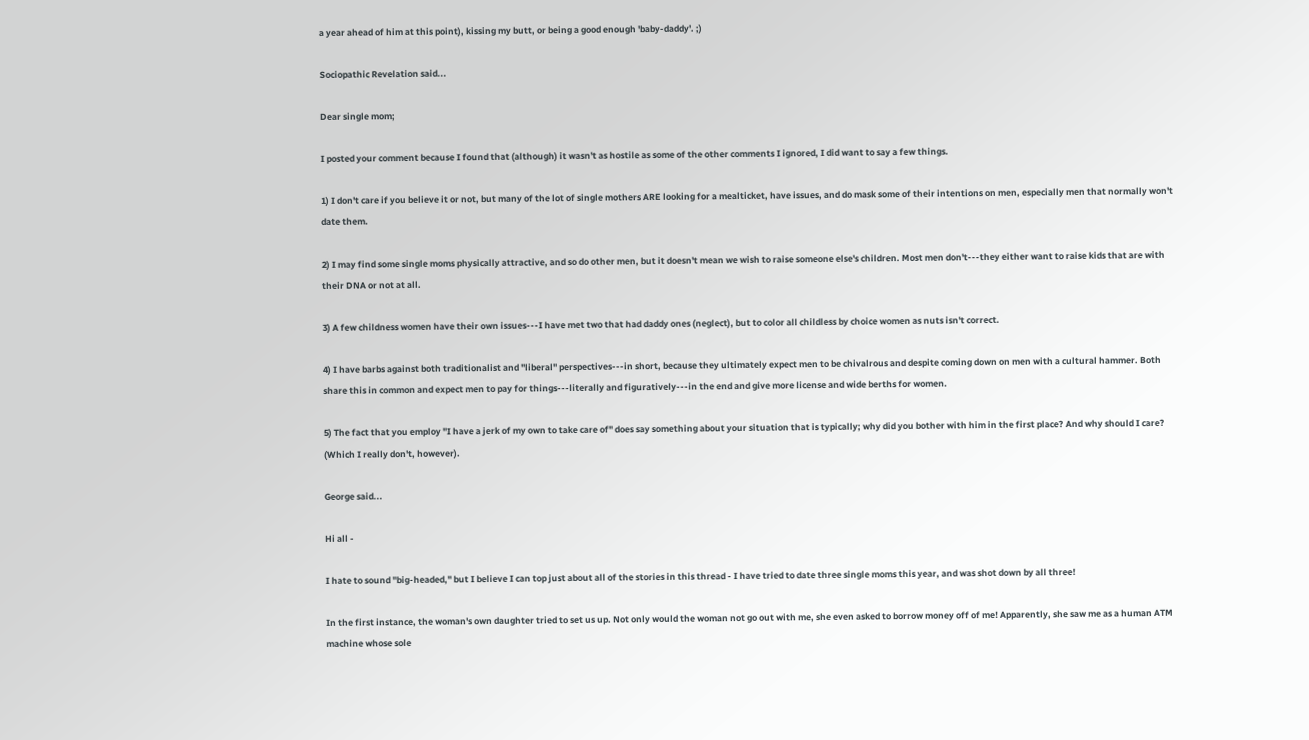a year ahead of him at this point), kissing my butt, or being a good enough 'baby-daddy'. ;)

Sociopathic Revelation said...

Dear single mom;

I posted your comment because I found that (although) it wasn't as hostile as some of the other comments I ignored, I did want to say a few things.

1) I don't care if you believe it or not, but many of the lot of single mothers ARE looking for a mealticket, have issues, and do mask some of their intentions on men, especially men that normally won't date them.

2) I may find some single moms physically attractive, and so do other men, but it doesn't mean we wish to raise someone else's children. Most men don't---they either want to raise kids that are with their DNA or not at all.

3) A few childness women have their own issues---I have met two that had daddy ones (neglect), but to color all childless by choice women as nuts isn't correct.

4) I have barbs against both traditionalist and "liberal" perspectives---in short, because they ultimately expect men to be chivalrous and despite coming down on men with a cultural hammer. Both share this in common and expect men to pay for things---literally and figuratively---in the end and give more license and wide berths for women.

5) The fact that you employ "I have a jerk of my own to take care of" does say something about your situation that is typically; why did you bother with him in the first place? And why should I care? (Which I really don't, however).

George said...

Hi all -

I hate to sound "big-headed," but I believe I can top just about all of the stories in this thread - I have tried to date three single moms this year, and was shot down by all three!

In the first instance, the woman's own daughter tried to set us up. Not only would the woman not go out with me, she even asked to borrow money off of me! Apparently, she saw me as a human ATM machine whose sole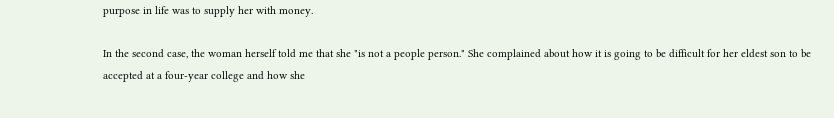purpose in life was to supply her with money.

In the second case, the woman herself told me that she "is not a people person." She complained about how it is going to be difficult for her eldest son to be accepted at a four-year college and how she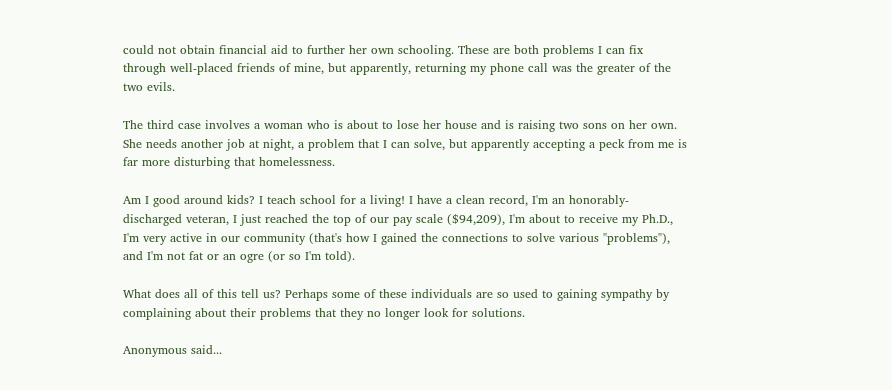could not obtain financial aid to further her own schooling. These are both problems I can fix through well-placed friends of mine, but apparently, returning my phone call was the greater of the two evils.

The third case involves a woman who is about to lose her house and is raising two sons on her own. She needs another job at night, a problem that I can solve, but apparently accepting a peck from me is far more disturbing that homelessness.

Am I good around kids? I teach school for a living! I have a clean record, I'm an honorably-discharged veteran, I just reached the top of our pay scale ($94,209), I'm about to receive my Ph.D., I'm very active in our community (that's how I gained the connections to solve various "problems"), and I'm not fat or an ogre (or so I'm told).

What does all of this tell us? Perhaps some of these individuals are so used to gaining sympathy by complaining about their problems that they no longer look for solutions.

Anonymous said...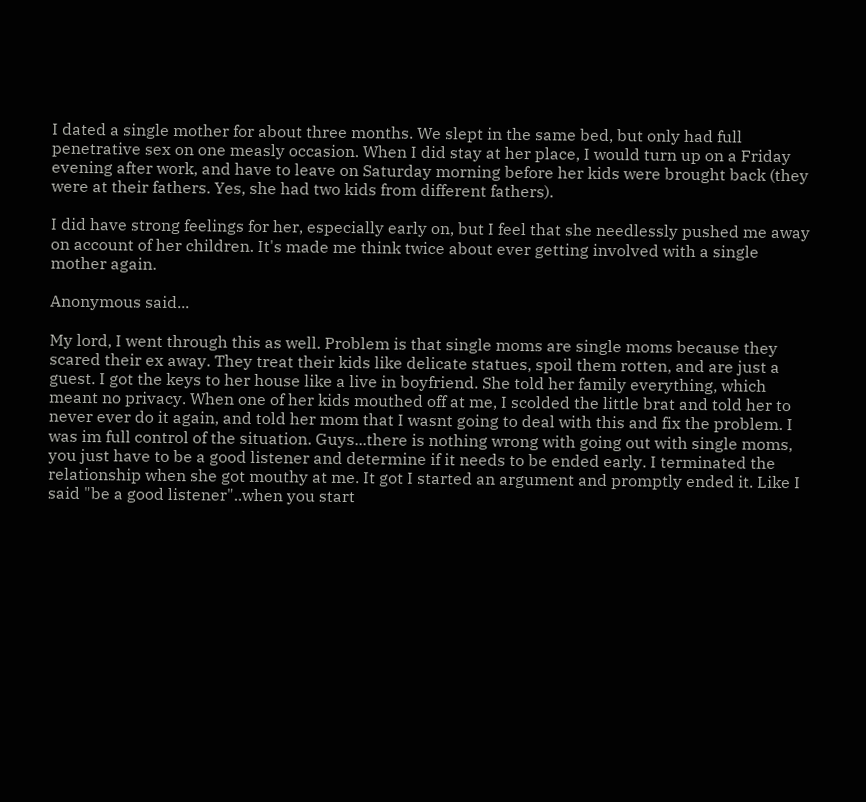I dated a single mother for about three months. We slept in the same bed, but only had full penetrative sex on one measly occasion. When I did stay at her place, I would turn up on a Friday evening after work, and have to leave on Saturday morning before her kids were brought back (they were at their fathers. Yes, she had two kids from different fathers).

I did have strong feelings for her, especially early on, but I feel that she needlessly pushed me away on account of her children. It's made me think twice about ever getting involved with a single mother again.

Anonymous said...

My lord, I went through this as well. Problem is that single moms are single moms because they scared their ex away. They treat their kids like delicate statues, spoil them rotten, and are just a guest. I got the keys to her house like a live in boyfriend. She told her family everything, which meant no privacy. When one of her kids mouthed off at me, I scolded the little brat and told her to never ever do it again, and told her mom that I wasnt going to deal with this and fix the problem. I was im full control of the situation. Guys...there is nothing wrong with going out with single moms, you just have to be a good listener and determine if it needs to be ended early. I terminated the relationship when she got mouthy at me. It got I started an argument and promptly ended it. Like I said "be a good listener"..when you start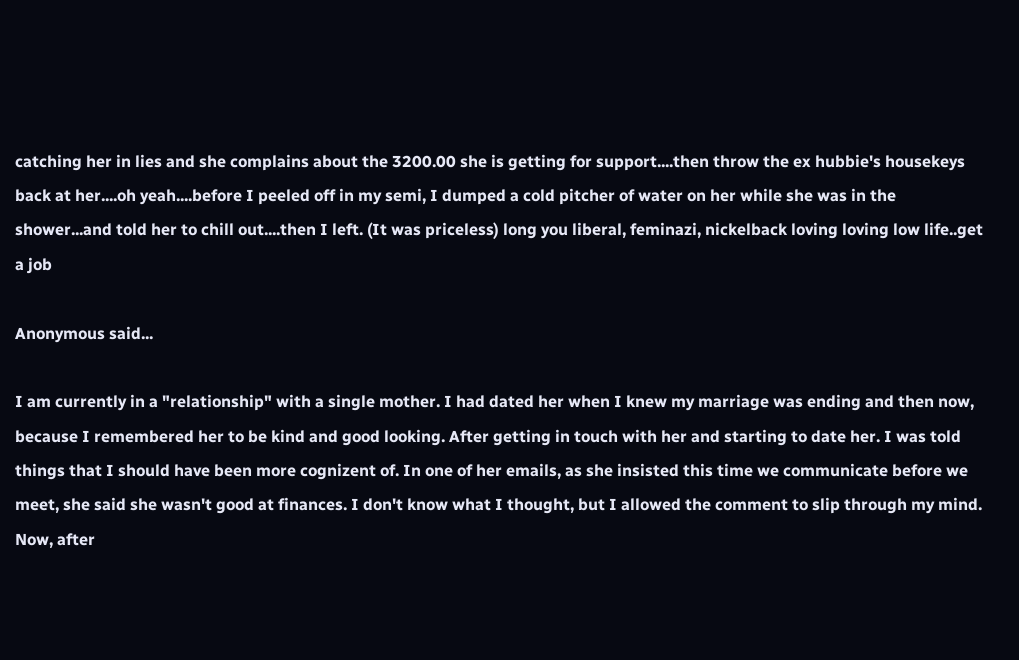catching her in lies and she complains about the 3200.00 she is getting for support....then throw the ex hubbie's housekeys back at her....oh yeah....before I peeled off in my semi, I dumped a cold pitcher of water on her while she was in the shower...and told her to chill out....then I left. (It was priceless) long you liberal, feminazi, nickelback loving loving low life..get a job

Anonymous said...

I am currently in a "relationship" with a single mother. I had dated her when I knew my marriage was ending and then now, because I remembered her to be kind and good looking. After getting in touch with her and starting to date her. I was told things that I should have been more cognizent of. In one of her emails, as she insisted this time we communicate before we meet, she said she wasn't good at finances. I don't know what I thought, but I allowed the comment to slip through my mind. Now, after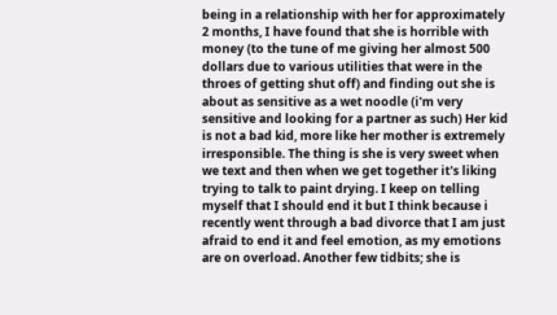being in a relationship with her for approximately 2 months, I have found that she is horrible with money (to the tune of me giving her almost 500 dollars due to various utilities that were in the throes of getting shut off) and finding out she is about as sensitive as a wet noodle (i'm very sensitive and looking for a partner as such) Her kid is not a bad kid, more like her mother is extremely irresponsible. The thing is she is very sweet when we text and then when we get together it's liking trying to talk to paint drying. I keep on telling myself that I should end it but I think because i recently went through a bad divorce that I am just afraid to end it and feel emotion, as my emotions are on overload. Another few tidbits; she is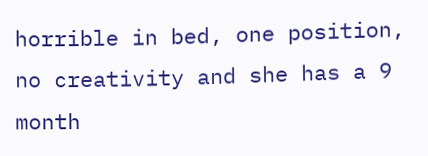horrible in bed, one position, no creativity and she has a 9 month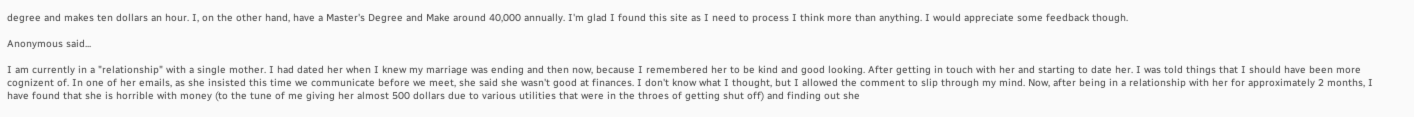degree and makes ten dollars an hour. I, on the other hand, have a Master's Degree and Make around 40,000 annually. I'm glad I found this site as I need to process I think more than anything. I would appreciate some feedback though.

Anonymous said...

I am currently in a "relationship" with a single mother. I had dated her when I knew my marriage was ending and then now, because I remembered her to be kind and good looking. After getting in touch with her and starting to date her. I was told things that I should have been more cognizent of. In one of her emails, as she insisted this time we communicate before we meet, she said she wasn't good at finances. I don't know what I thought, but I allowed the comment to slip through my mind. Now, after being in a relationship with her for approximately 2 months, I have found that she is horrible with money (to the tune of me giving her almost 500 dollars due to various utilities that were in the throes of getting shut off) and finding out she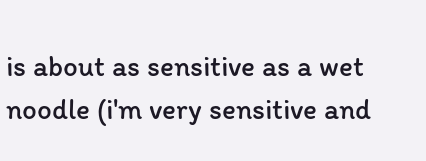is about as sensitive as a wet noodle (i'm very sensitive and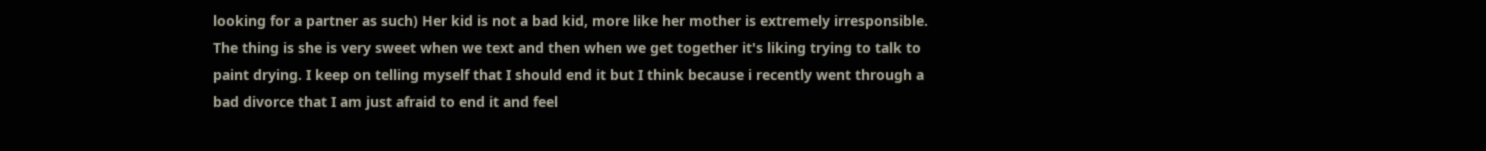looking for a partner as such) Her kid is not a bad kid, more like her mother is extremely irresponsible. The thing is she is very sweet when we text and then when we get together it's liking trying to talk to paint drying. I keep on telling myself that I should end it but I think because i recently went through a bad divorce that I am just afraid to end it and feel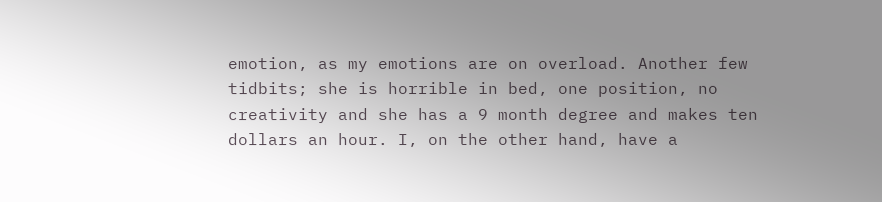emotion, as my emotions are on overload. Another few tidbits; she is horrible in bed, one position, no creativity and she has a 9 month degree and makes ten dollars an hour. I, on the other hand, have a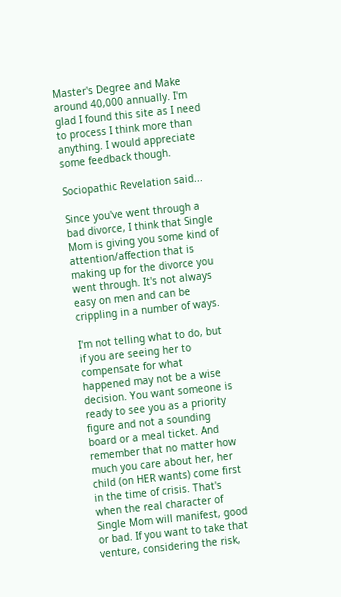Master's Degree and Make around 40,000 annually. I'm glad I found this site as I need to process I think more than anything. I would appreciate some feedback though.

Sociopathic Revelation said...

Since you've went through a bad divorce, I think that Single Mom is giving you some kind of attention/affection that is making up for the divorce you went through. It's not always easy on men and can be crippling in a number of ways.

I'm not telling what to do, but if you are seeing her to compensate for what happened may not be a wise decision. You want someone is ready to see you as a priority figure and not a sounding board or a meal ticket. And remember that no matter how much you care about her, her child (on HER wants) come first in the time of crisis. That's when the real character of Single Mom will manifest, good or bad. If you want to take that venture, considering the risk,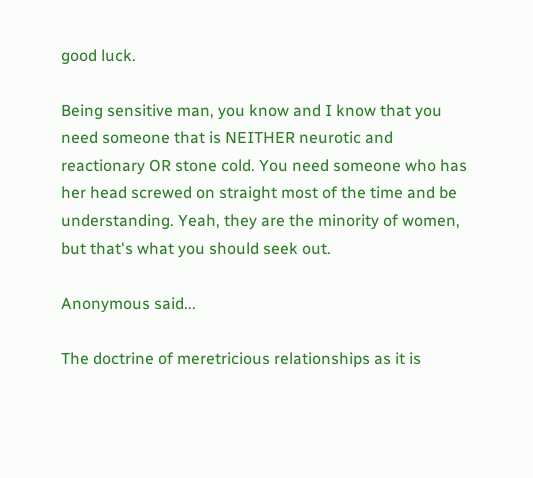good luck.

Being sensitive man, you know and I know that you need someone that is NEITHER neurotic and reactionary OR stone cold. You need someone who has her head screwed on straight most of the time and be understanding. Yeah, they are the minority of women, but that's what you should seek out.

Anonymous said...

The doctrine of meretricious relationships as it is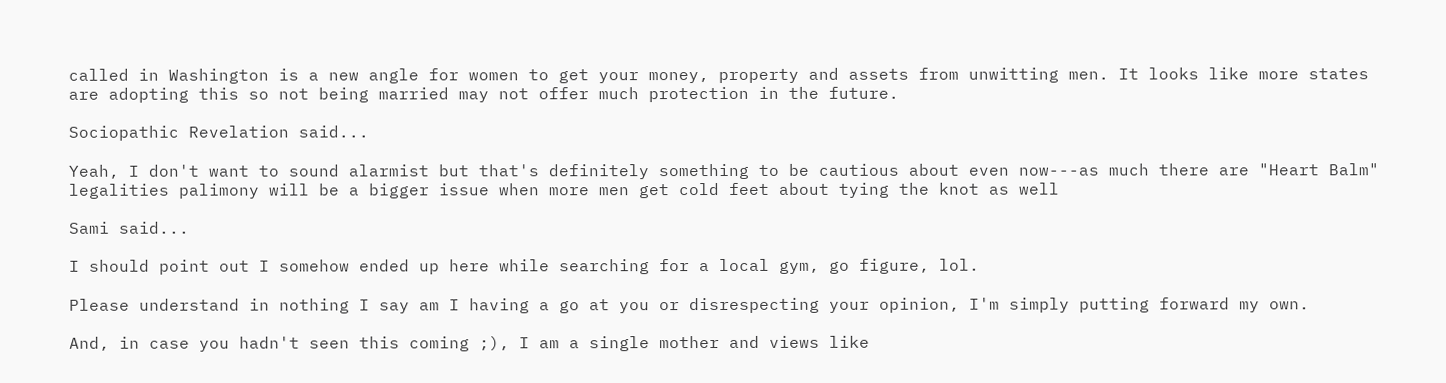called in Washington is a new angle for women to get your money, property and assets from unwitting men. It looks like more states are adopting this so not being married may not offer much protection in the future.

Sociopathic Revelation said...

Yeah, I don't want to sound alarmist but that's definitely something to be cautious about even now---as much there are "Heart Balm" legalities palimony will be a bigger issue when more men get cold feet about tying the knot as well

Sami said...

I should point out I somehow ended up here while searching for a local gym, go figure, lol.

Please understand in nothing I say am I having a go at you or disrespecting your opinion, I'm simply putting forward my own.

And, in case you hadn't seen this coming ;), I am a single mother and views like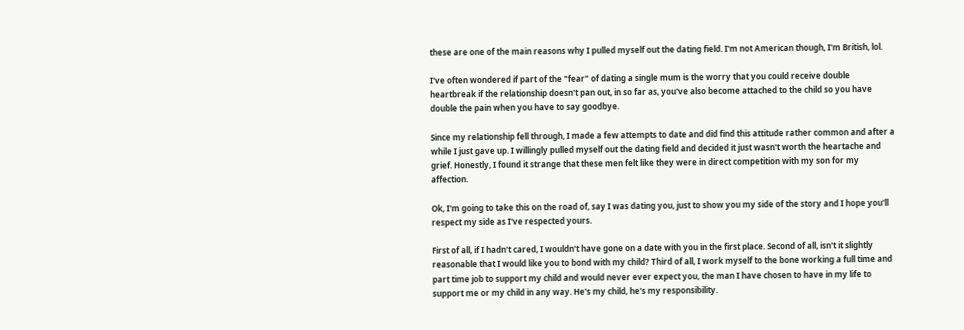these are one of the main reasons why I pulled myself out the dating field. I'm not American though, I'm British, lol.

I've often wondered if part of the "fear" of dating a single mum is the worry that you could receive double heartbreak if the relationship doesn't pan out, in so far as, you've also become attached to the child so you have double the pain when you have to say goodbye.

Since my relationship fell through, I made a few attempts to date and did find this attitude rather common and after a while I just gave up. I willingly pulled myself out the dating field and decided it just wasn't worth the heartache and grief. Honestly, I found it strange that these men felt like they were in direct competition with my son for my affection.

Ok, I'm going to take this on the road of, say I was dating you, just to show you my side of the story and I hope you'll respect my side as I've respected yours.

First of all, if I hadn't cared, I wouldn't have gone on a date with you in the first place. Second of all, isn't it slightly reasonable that I would like you to bond with my child? Third of all, I work myself to the bone working a full time and part time job to support my child and would never ever expect you, the man I have chosen to have in my life to support me or my child in any way. He's my child, he's my responsibility.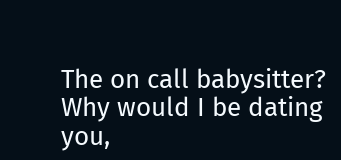The on call babysitter? Why would I be dating you,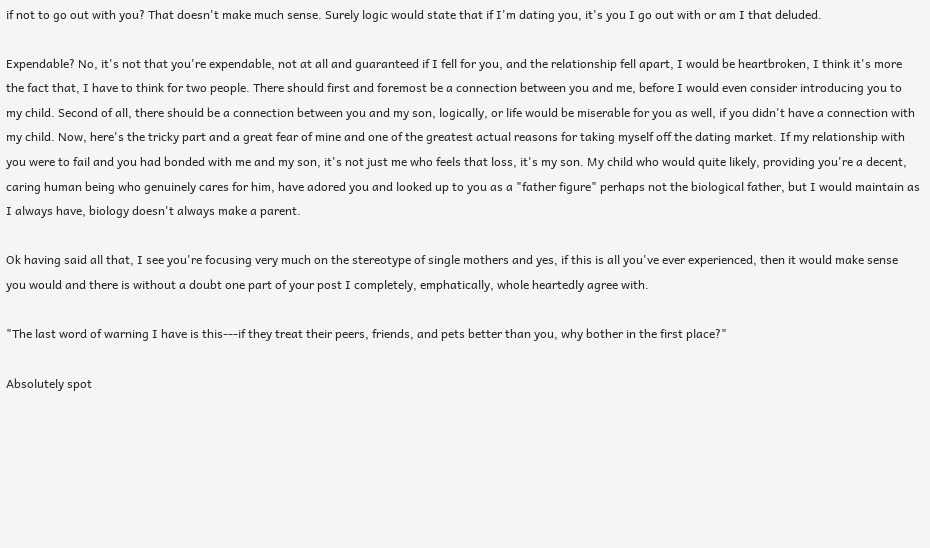if not to go out with you? That doesn't make much sense. Surely logic would state that if I'm dating you, it's you I go out with or am I that deluded.

Expendable? No, it's not that you're expendable, not at all and guaranteed if I fell for you, and the relationship fell apart, I would be heartbroken, I think it's more the fact that, I have to think for two people. There should first and foremost be a connection between you and me, before I would even consider introducing you to my child. Second of all, there should be a connection between you and my son, logically, or life would be miserable for you as well, if you didn't have a connection with my child. Now, here's the tricky part and a great fear of mine and one of the greatest actual reasons for taking myself off the dating market. If my relationship with you were to fail and you had bonded with me and my son, it's not just me who feels that loss, it's my son. My child who would quite likely, providing you're a decent, caring human being who genuinely cares for him, have adored you and looked up to you as a "father figure" perhaps not the biological father, but I would maintain as I always have, biology doesn't always make a parent.

Ok having said all that, I see you're focusing very much on the stereotype of single mothers and yes, if this is all you've ever experienced, then it would make sense you would and there is without a doubt one part of your post I completely, emphatically, whole heartedly agree with.

"The last word of warning I have is this---if they treat their peers, friends, and pets better than you, why bother in the first place?"

Absolutely spot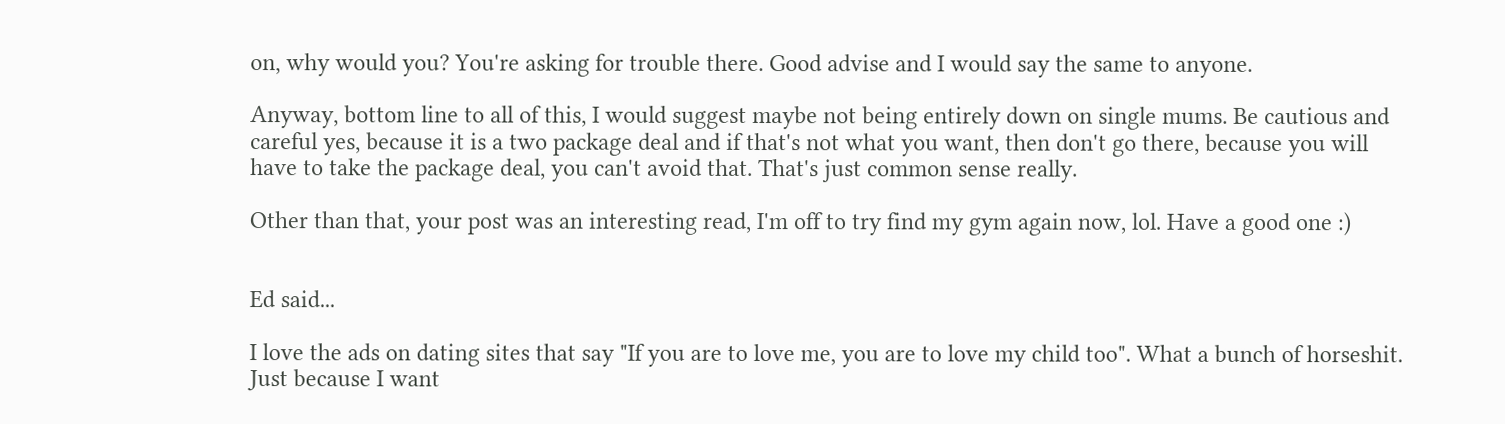on, why would you? You're asking for trouble there. Good advise and I would say the same to anyone.

Anyway, bottom line to all of this, I would suggest maybe not being entirely down on single mums. Be cautious and careful yes, because it is a two package deal and if that's not what you want, then don't go there, because you will have to take the package deal, you can't avoid that. That's just common sense really.

Other than that, your post was an interesting read, I'm off to try find my gym again now, lol. Have a good one :)


Ed said...

I love the ads on dating sites that say "If you are to love me, you are to love my child too". What a bunch of horseshit. Just because I want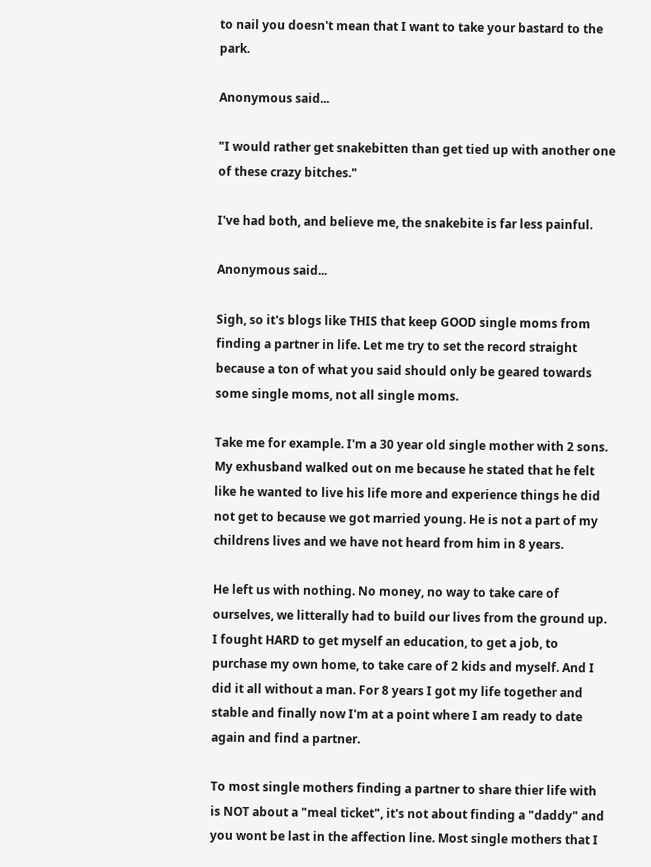to nail you doesn't mean that I want to take your bastard to the park.

Anonymous said...

"I would rather get snakebitten than get tied up with another one of these crazy bitches."

I've had both, and believe me, the snakebite is far less painful.

Anonymous said...

Sigh, so it's blogs like THIS that keep GOOD single moms from finding a partner in life. Let me try to set the record straight because a ton of what you said should only be geared towards some single moms, not all single moms.

Take me for example. I'm a 30 year old single mother with 2 sons. My exhusband walked out on me because he stated that he felt like he wanted to live his life more and experience things he did not get to because we got married young. He is not a part of my childrens lives and we have not heard from him in 8 years.

He left us with nothing. No money, no way to take care of ourselves, we litterally had to build our lives from the ground up. I fought HARD to get myself an education, to get a job, to purchase my own home, to take care of 2 kids and myself. And I did it all without a man. For 8 years I got my life together and stable and finally now I'm at a point where I am ready to date again and find a partner.

To most single mothers finding a partner to share thier life with is NOT about a "meal ticket", it's not about finding a "daddy" and you wont be last in the affection line. Most single mothers that I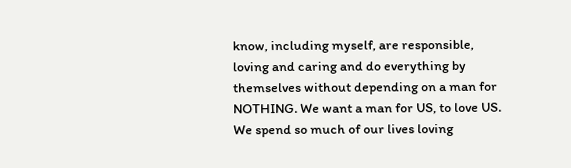know, including myself, are responsible, loving and caring and do everything by themselves without depending on a man for NOTHING. We want a man for US, to love US. We spend so much of our lives loving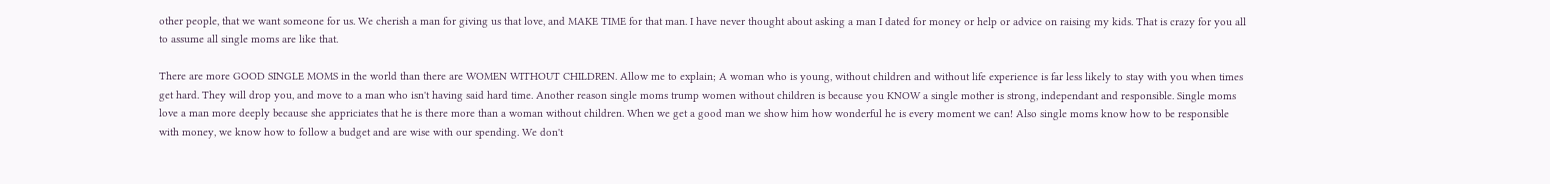other people, that we want someone for us. We cherish a man for giving us that love, and MAKE TIME for that man. I have never thought about asking a man I dated for money or help or advice on raising my kids. That is crazy for you all to assume all single moms are like that.

There are more GOOD SINGLE MOMS in the world than there are WOMEN WITHOUT CHILDREN. Allow me to explain; A woman who is young, without children and without life experience is far less likely to stay with you when times get hard. They will drop you, and move to a man who isn't having said hard time. Another reason single moms trump women without children is because you KNOW a single mother is strong, independant and responsible. Single moms love a man more deeply because she appriciates that he is there more than a woman without children. When we get a good man we show him how wonderful he is every moment we can! Also single moms know how to be responsible with money, we know how to follow a budget and are wise with our spending. We don't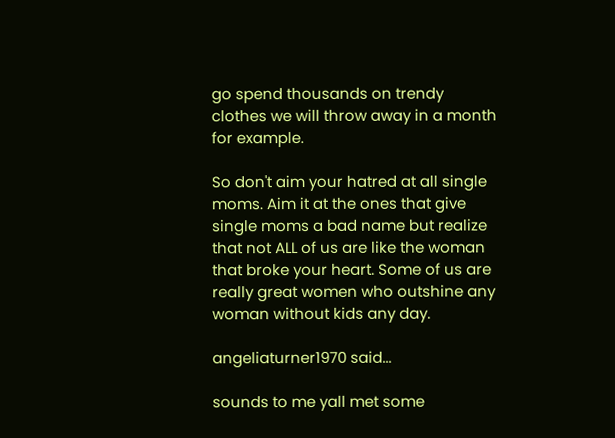go spend thousands on trendy clothes we will throw away in a month for example.

So don't aim your hatred at all single moms. Aim it at the ones that give single moms a bad name but realize that not ALL of us are like the woman that broke your heart. Some of us are really great women who outshine any woman without kids any day.

angeliaturner1970 said...

sounds to me yall met some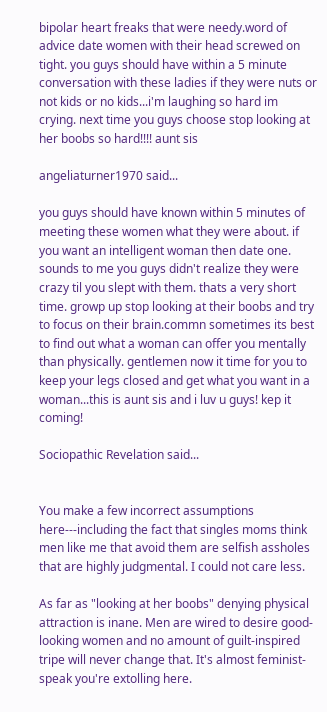bipolar heart freaks that were needy.word of advice date women with their head screwed on tight. you guys should have within a 5 minute conversation with these ladies if they were nuts or not kids or no kids...i'm laughing so hard im crying. next time you guys choose stop looking at her boobs so hard!!!! aunt sis

angeliaturner1970 said...

you guys should have known within 5 minutes of meeting these women what they were about. if you want an intelligent woman then date one. sounds to me you guys didn't realize they were crazy til you slept with them. thats a very short time. growp up stop looking at their boobs and try to focus on their brain.commn sometimes its best to find out what a woman can offer you mentally than physically. gentlemen now it time for you to keep your legs closed and get what you want in a woman...this is aunt sis and i luv u guys! kep it coming!

Sociopathic Revelation said...


You make a few incorrect assumptions here---including the fact that singles moms think men like me that avoid them are selfish assholes that are highly judgmental. I could not care less.

As far as "looking at her boobs" denying physical attraction is inane. Men are wired to desire good-looking women and no amount of guilt-inspired tripe will never change that. It's almost feminist-speak you're extolling here.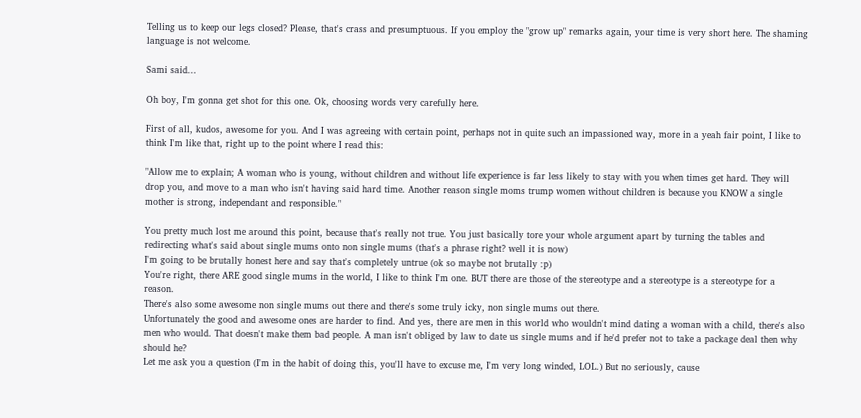Telling us to keep our legs closed? Please, that's crass and presumptuous. If you employ the "grow up" remarks again, your time is very short here. The shaming language is not welcome.

Sami said...

Oh boy, I'm gonna get shot for this one. Ok, choosing words very carefully here.

First of all, kudos, awesome for you. And I was agreeing with certain point, perhaps not in quite such an impassioned way, more in a yeah fair point, I like to think I'm like that, right up to the point where I read this:

"Allow me to explain; A woman who is young, without children and without life experience is far less likely to stay with you when times get hard. They will drop you, and move to a man who isn't having said hard time. Another reason single moms trump women without children is because you KNOW a single mother is strong, independant and responsible."

You pretty much lost me around this point, because that's really not true. You just basically tore your whole argument apart by turning the tables and redirecting what's said about single mums onto non single mums (that's a phrase right? well it is now)
I'm going to be brutally honest here and say that's completely untrue (ok so maybe not brutally :p)
You're right, there ARE good single mums in the world, I like to think I'm one. BUT there are those of the stereotype and a stereotype is a stereotype for a reason.
There's also some awesome non single mums out there and there's some truly icky, non single mums out there.
Unfortunately the good and awesome ones are harder to find. And yes, there are men in this world who wouldn't mind dating a woman with a child, there's also men who would. That doesn't make them bad people. A man isn't obliged by law to date us single mums and if he'd prefer not to take a package deal then why should he?
Let me ask you a question (I'm in the habit of doing this, you'll have to excuse me, I'm very long winded, LOL.) But no seriously, cause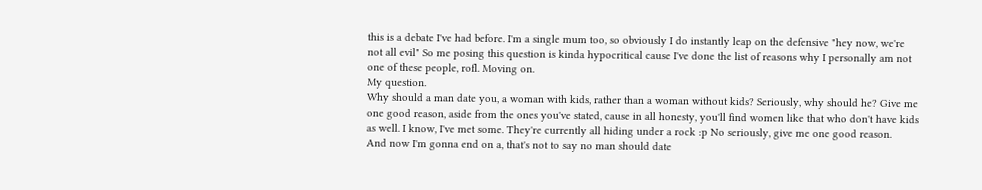this is a debate I've had before. I'm a single mum too, so obviously I do instantly leap on the defensive "hey now, we're not all evil" So me posing this question is kinda hypocritical cause I've done the list of reasons why I personally am not one of these people, rofl. Moving on.
My question.
Why should a man date you, a woman with kids, rather than a woman without kids? Seriously, why should he? Give me one good reason, aside from the ones you've stated, cause in all honesty, you'll find women like that who don't have kids as well. I know, I've met some. They're currently all hiding under a rock :p No seriously, give me one good reason.
And now I'm gonna end on a, that's not to say no man should date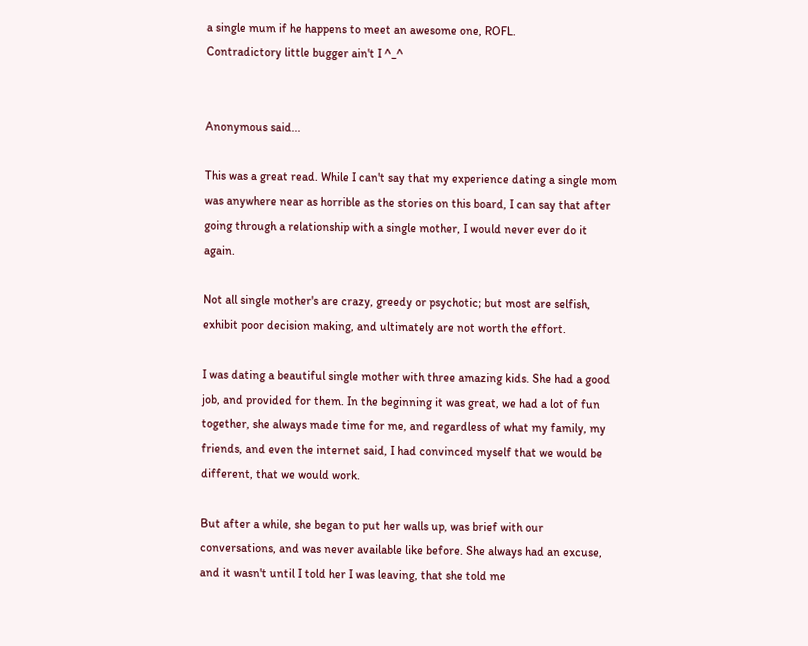a single mum if he happens to meet an awesome one, ROFL.
Contradictory little bugger ain't I ^_^


Anonymous said...

This was a great read. While I can't say that my experience dating a single mom was anywhere near as horrible as the stories on this board, I can say that after going through a relationship with a single mother, I would never ever do it again.

Not all single mother's are crazy, greedy or psychotic; but most are selfish, exhibit poor decision making, and ultimately are not worth the effort.

I was dating a beautiful single mother with three amazing kids. She had a good job, and provided for them. In the beginning it was great, we had a lot of fun together, she always made time for me, and regardless of what my family, my friends, and even the internet said, I had convinced myself that we would be different, that we would work.

But after a while, she began to put her walls up, was brief with our conversations, and was never available like before. She always had an excuse, and it wasn't until I told her I was leaving, that she told me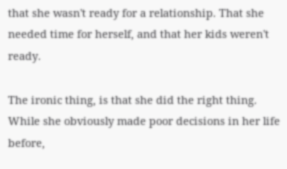that she wasn't ready for a relationship. That she needed time for herself, and that her kids weren't ready.

The ironic thing, is that she did the right thing. While she obviously made poor decisions in her life before,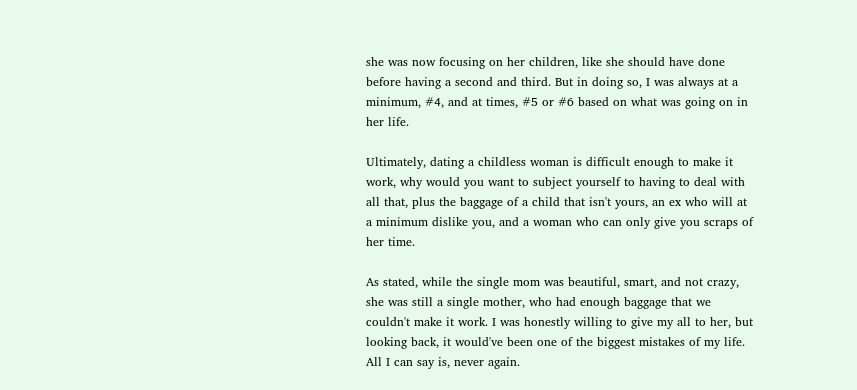she was now focusing on her children, like she should have done before having a second and third. But in doing so, I was always at a minimum, #4, and at times, #5 or #6 based on what was going on in her life.

Ultimately, dating a childless woman is difficult enough to make it work, why would you want to subject yourself to having to deal with all that, plus the baggage of a child that isn't yours, an ex who will at a minimum dislike you, and a woman who can only give you scraps of her time.

As stated, while the single mom was beautiful, smart, and not crazy, she was still a single mother, who had enough baggage that we couldn't make it work. I was honestly willing to give my all to her, but looking back, it would've been one of the biggest mistakes of my life. All I can say is, never again.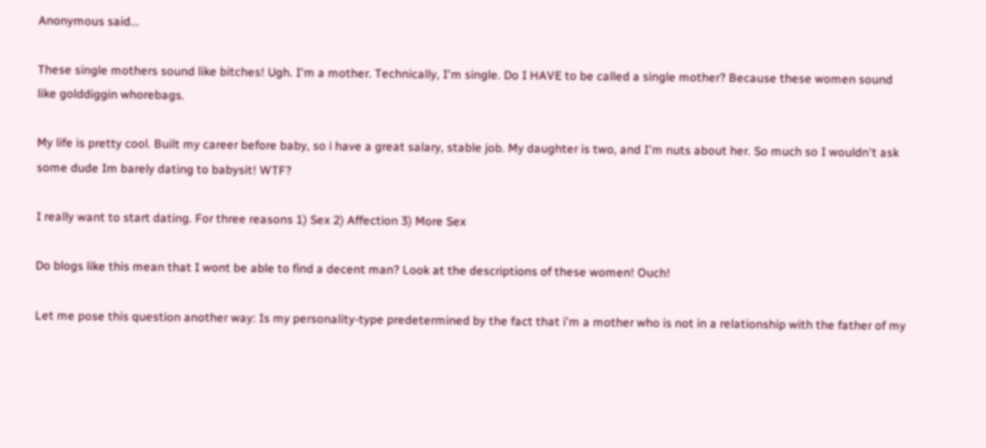Anonymous said...

These single mothers sound like bitches! Ugh. I'm a mother. Technically, I'm single. Do I HAVE to be called a single mother? Because these women sound like golddiggin whorebags.

My life is pretty cool. Built my career before baby, so i have a great salary, stable job. My daughter is two, and I'm nuts about her. So much so I wouldn't ask some dude Im barely dating to babysit! WTF?

I really want to start dating. For three reasons 1) Sex 2) Affection 3) More Sex

Do blogs like this mean that I wont be able to find a decent man? Look at the descriptions of these women! Ouch!

Let me pose this question another way: Is my personality-type predetermined by the fact that i'm a mother who is not in a relationship with the father of my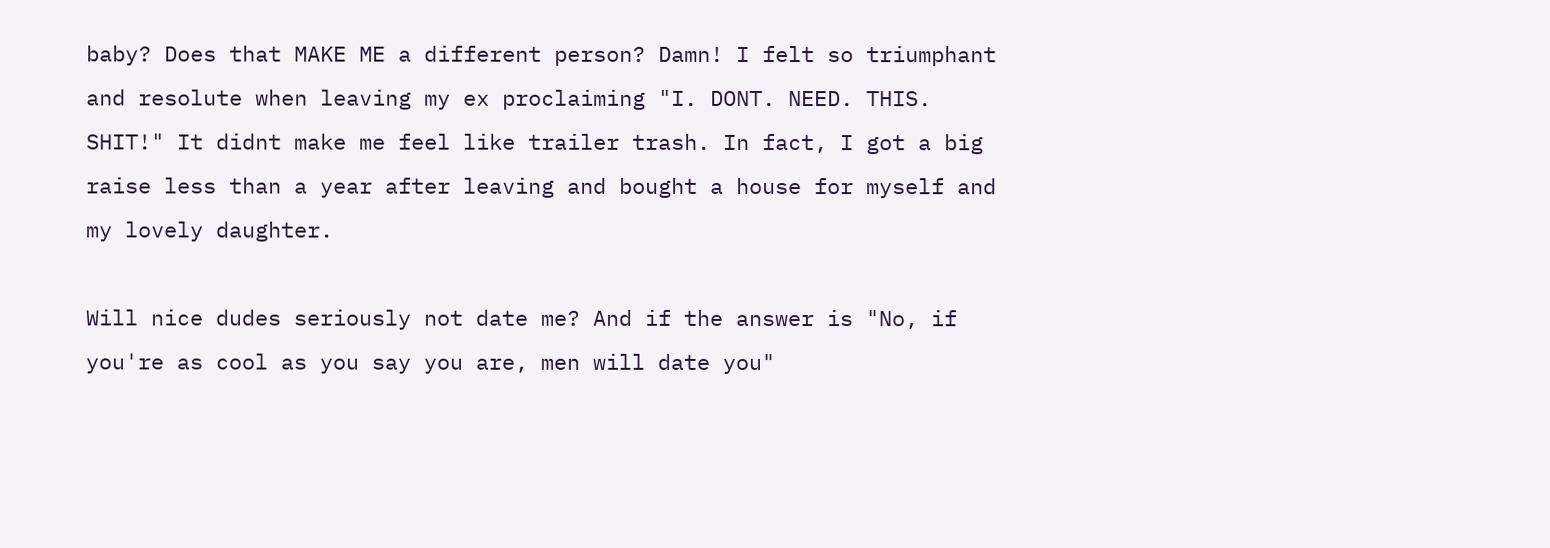baby? Does that MAKE ME a different person? Damn! I felt so triumphant and resolute when leaving my ex proclaiming "I. DONT. NEED. THIS. SHIT!" It didnt make me feel like trailer trash. In fact, I got a big raise less than a year after leaving and bought a house for myself and my lovely daughter.

Will nice dudes seriously not date me? And if the answer is "No, if you're as cool as you say you are, men will date you"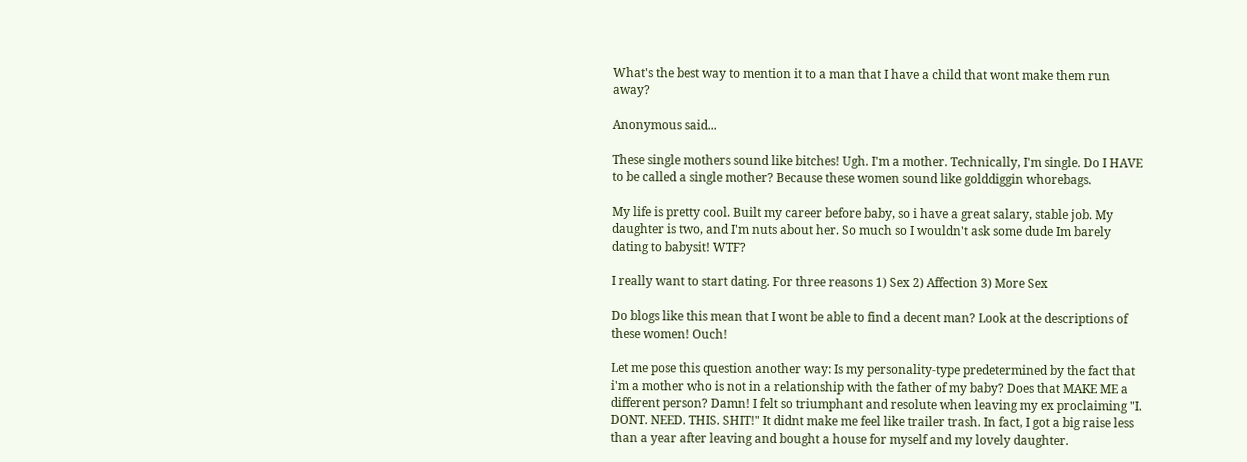What's the best way to mention it to a man that I have a child that wont make them run away?

Anonymous said...

These single mothers sound like bitches! Ugh. I'm a mother. Technically, I'm single. Do I HAVE to be called a single mother? Because these women sound like golddiggin whorebags.

My life is pretty cool. Built my career before baby, so i have a great salary, stable job. My daughter is two, and I'm nuts about her. So much so I wouldn't ask some dude Im barely dating to babysit! WTF?

I really want to start dating. For three reasons 1) Sex 2) Affection 3) More Sex

Do blogs like this mean that I wont be able to find a decent man? Look at the descriptions of these women! Ouch!

Let me pose this question another way: Is my personality-type predetermined by the fact that i'm a mother who is not in a relationship with the father of my baby? Does that MAKE ME a different person? Damn! I felt so triumphant and resolute when leaving my ex proclaiming "I. DONT. NEED. THIS. SHIT!" It didnt make me feel like trailer trash. In fact, I got a big raise less than a year after leaving and bought a house for myself and my lovely daughter.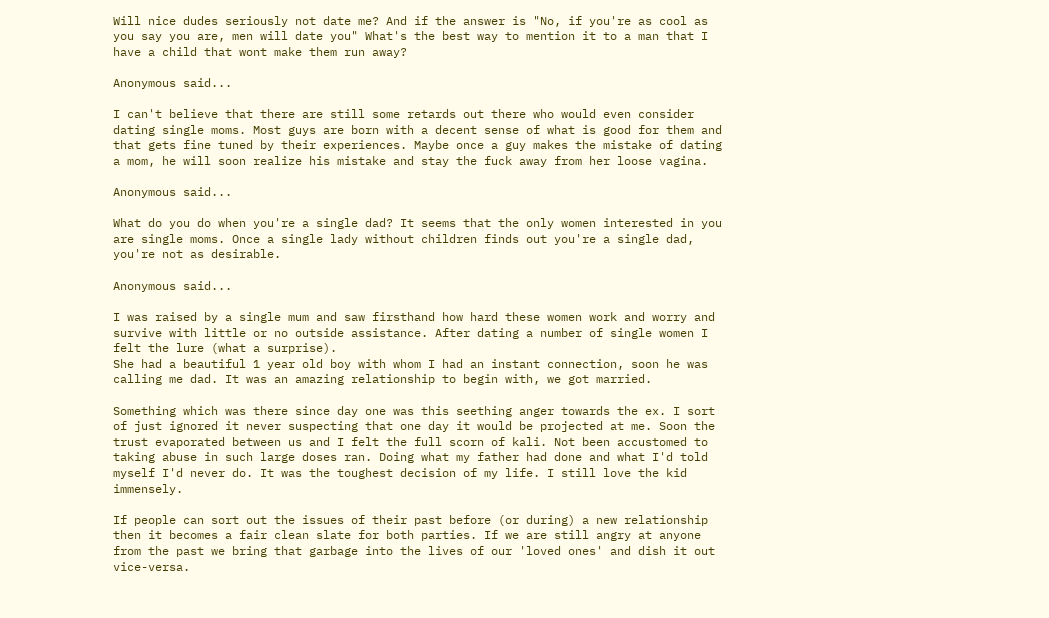Will nice dudes seriously not date me? And if the answer is "No, if you're as cool as you say you are, men will date you" What's the best way to mention it to a man that I have a child that wont make them run away?

Anonymous said...

I can't believe that there are still some retards out there who would even consider dating single moms. Most guys are born with a decent sense of what is good for them and that gets fine tuned by their experiences. Maybe once a guy makes the mistake of dating a mom, he will soon realize his mistake and stay the fuck away from her loose vagina.

Anonymous said...

What do you do when you're a single dad? It seems that the only women interested in you are single moms. Once a single lady without children finds out you're a single dad, you're not as desirable.

Anonymous said...

I was raised by a single mum and saw firsthand how hard these women work and worry and survive with little or no outside assistance. After dating a number of single women I felt the lure (what a surprise).
She had a beautiful 1 year old boy with whom I had an instant connection, soon he was calling me dad. It was an amazing relationship to begin with, we got married.

Something which was there since day one was this seething anger towards the ex. I sort of just ignored it never suspecting that one day it would be projected at me. Soon the trust evaporated between us and I felt the full scorn of kali. Not been accustomed to taking abuse in such large doses ran. Doing what my father had done and what I'd told myself I'd never do. It was the toughest decision of my life. I still love the kid immensely.

If people can sort out the issues of their past before (or during) a new relationship then it becomes a fair clean slate for both parties. If we are still angry at anyone from the past we bring that garbage into the lives of our 'loved ones' and dish it out vice-versa.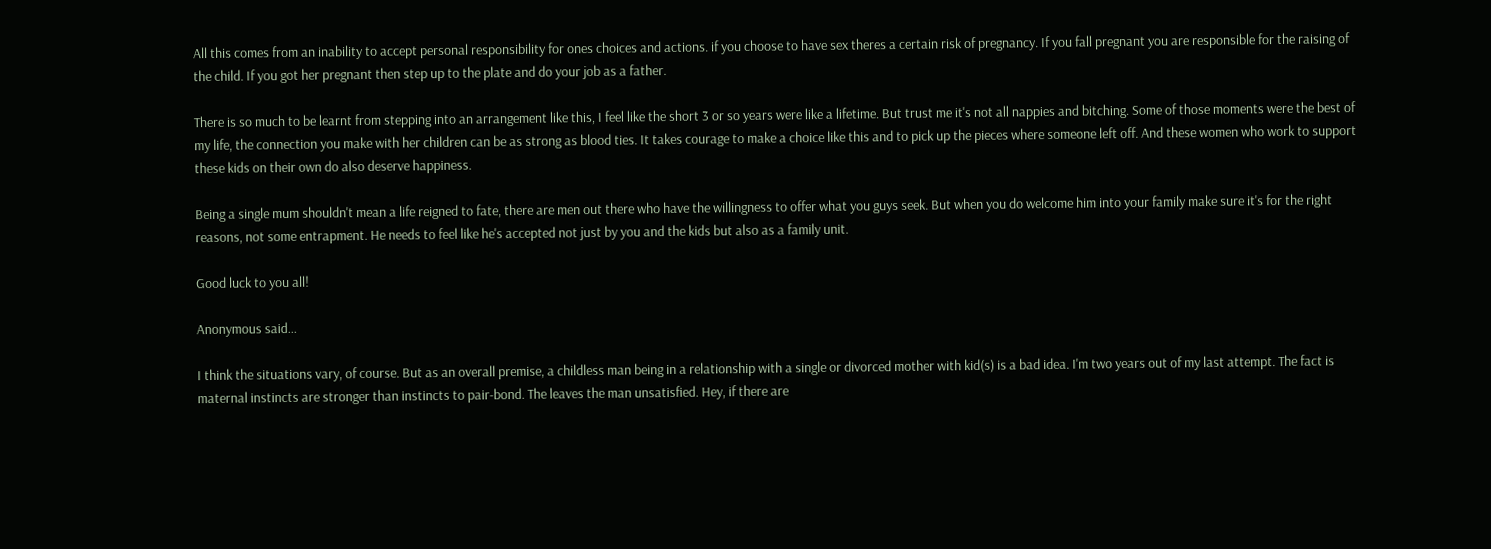All this comes from an inability to accept personal responsibility for ones choices and actions. if you choose to have sex theres a certain risk of pregnancy. If you fall pregnant you are responsible for the raising of the child. If you got her pregnant then step up to the plate and do your job as a father.

There is so much to be learnt from stepping into an arrangement like this, I feel like the short 3 or so years were like a lifetime. But trust me it's not all nappies and bitching. Some of those moments were the best of my life, the connection you make with her children can be as strong as blood ties. It takes courage to make a choice like this and to pick up the pieces where someone left off. And these women who work to support these kids on their own do also deserve happiness.

Being a single mum shouldn't mean a life reigned to fate, there are men out there who have the willingness to offer what you guys seek. But when you do welcome him into your family make sure it's for the right reasons, not some entrapment. He needs to feel like he's accepted not just by you and the kids but also as a family unit.

Good luck to you all!

Anonymous said...

I think the situations vary, of course. But as an overall premise, a childless man being in a relationship with a single or divorced mother with kid(s) is a bad idea. I'm two years out of my last attempt. The fact is maternal instincts are stronger than instincts to pair-bond. The leaves the man unsatisfied. Hey, if there are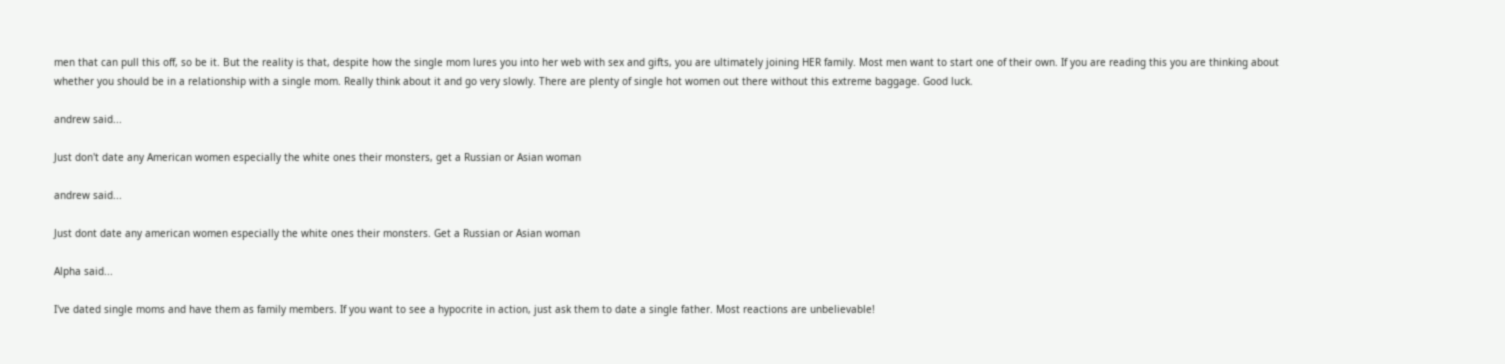men that can pull this off, so be it. But the reality is that, despite how the single mom lures you into her web with sex and gifts, you are ultimately joining HER family. Most men want to start one of their own. If you are reading this you are thinking about whether you should be in a relationship with a single mom. Really think about it and go very slowly. There are plenty of single hot women out there without this extreme baggage. Good luck.

andrew said...

Just don't date any American women especially the white ones their monsters, get a Russian or Asian woman

andrew said...

Just dont date any american women especially the white ones their monsters. Get a Russian or Asian woman

Alpha said...

I've dated single moms and have them as family members. If you want to see a hypocrite in action, just ask them to date a single father. Most reactions are unbelievable!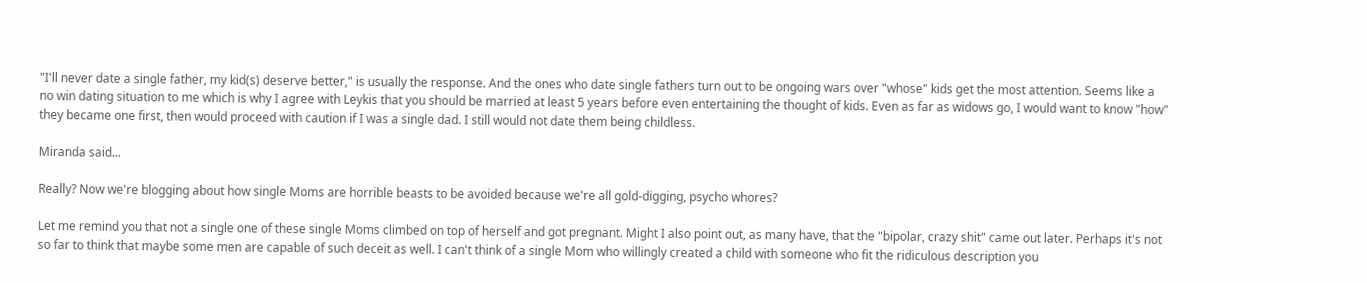"I'll never date a single father, my kid(s) deserve better," is usually the response. And the ones who date single fathers turn out to be ongoing wars over "whose" kids get the most attention. Seems like a no win dating situation to me which is why I agree with Leykis that you should be married at least 5 years before even entertaining the thought of kids. Even as far as widows go, I would want to know "how" they became one first, then would proceed with caution if I was a single dad. I still would not date them being childless.

Miranda said...

Really? Now we're blogging about how single Moms are horrible beasts to be avoided because we're all gold-digging, psycho whores?

Let me remind you that not a single one of these single Moms climbed on top of herself and got pregnant. Might I also point out, as many have, that the "bipolar, crazy shit" came out later. Perhaps it's not so far to think that maybe some men are capable of such deceit as well. I can't think of a single Mom who willingly created a child with someone who fit the ridiculous description you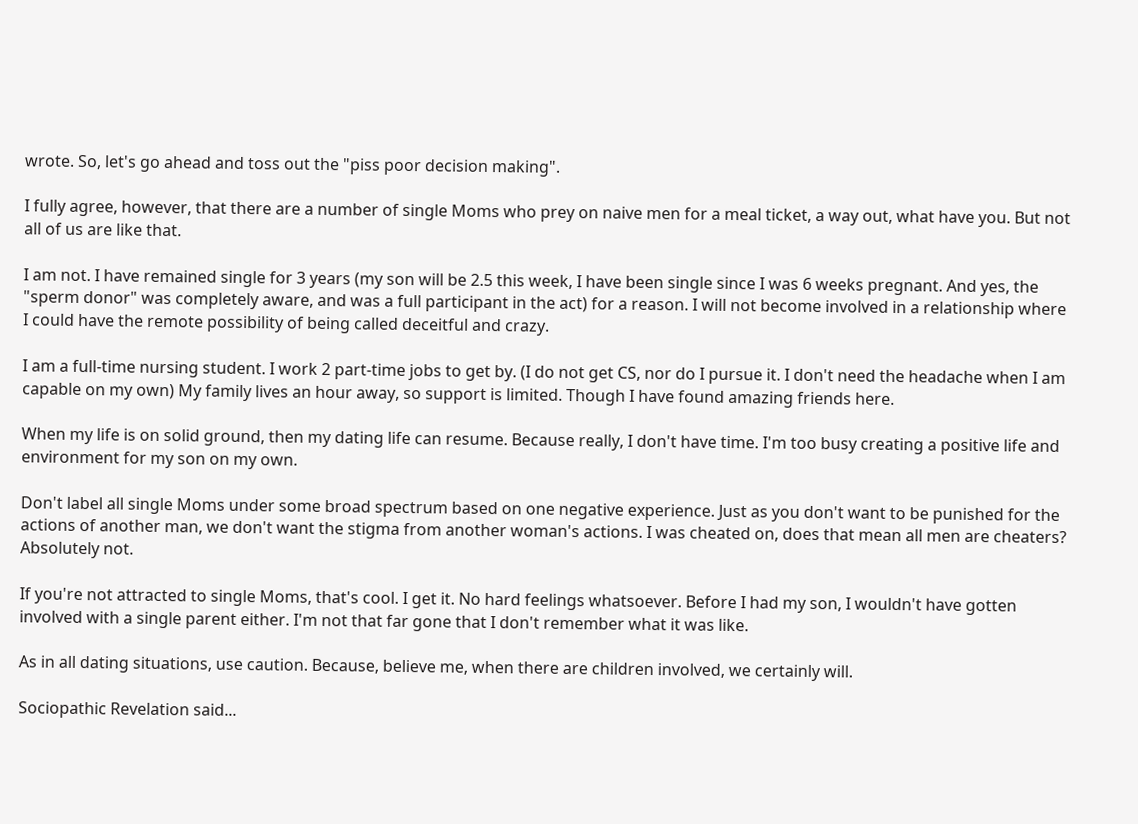wrote. So, let's go ahead and toss out the "piss poor decision making".

I fully agree, however, that there are a number of single Moms who prey on naive men for a meal ticket, a way out, what have you. But not all of us are like that.

I am not. I have remained single for 3 years (my son will be 2.5 this week, I have been single since I was 6 weeks pregnant. And yes, the "sperm donor" was completely aware, and was a full participant in the act) for a reason. I will not become involved in a relationship where I could have the remote possibility of being called deceitful and crazy.

I am a full-time nursing student. I work 2 part-time jobs to get by. (I do not get CS, nor do I pursue it. I don't need the headache when I am capable on my own) My family lives an hour away, so support is limited. Though I have found amazing friends here.

When my life is on solid ground, then my dating life can resume. Because really, I don't have time. I'm too busy creating a positive life and environment for my son on my own.

Don't label all single Moms under some broad spectrum based on one negative experience. Just as you don't want to be punished for the actions of another man, we don't want the stigma from another woman's actions. I was cheated on, does that mean all men are cheaters? Absolutely not.

If you're not attracted to single Moms, that's cool. I get it. No hard feelings whatsoever. Before I had my son, I wouldn't have gotten involved with a single parent either. I'm not that far gone that I don't remember what it was like.

As in all dating situations, use caution. Because, believe me, when there are children involved, we certainly will.

Sociopathic Revelation said...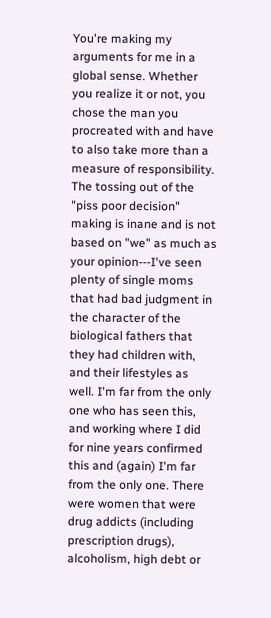You're making my arguments for me in a global sense. Whether you realize it or not, you chose the man you procreated with and have to also take more than a measure of responsibility. The tossing out of the "piss poor decision" making is inane and is not based on "we" as much as your opinion---I've seen plenty of single moms that had bad judgment in the character of the biological fathers that they had children with, and their lifestyles as well. I'm far from the only one who has seen this, and working where I did for nine years confirmed this and (again) I'm far from the only one. There were women that were drug addicts (including prescription drugs), alcoholism, high debt or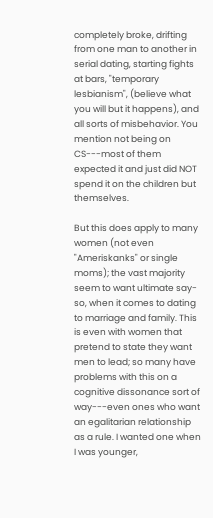completely broke, drifting from one man to another in serial dating, starting fights at bars, "temporary lesbianism", (believe what you will but it happens), and all sorts of misbehavior. You mention not being on CS---most of them expected it and just did NOT spend it on the children but themselves.

But this does apply to many women (not even "Ameriskanks" or single moms); the vast majority seem to want ultimate say-so, when it comes to dating to marriage and family. This is even with women that pretend to state they want men to lead; so many have problems with this on a cognitive dissonance sort of way---even ones who want an egalitarian relationship as a rule. I wanted one when I was younger,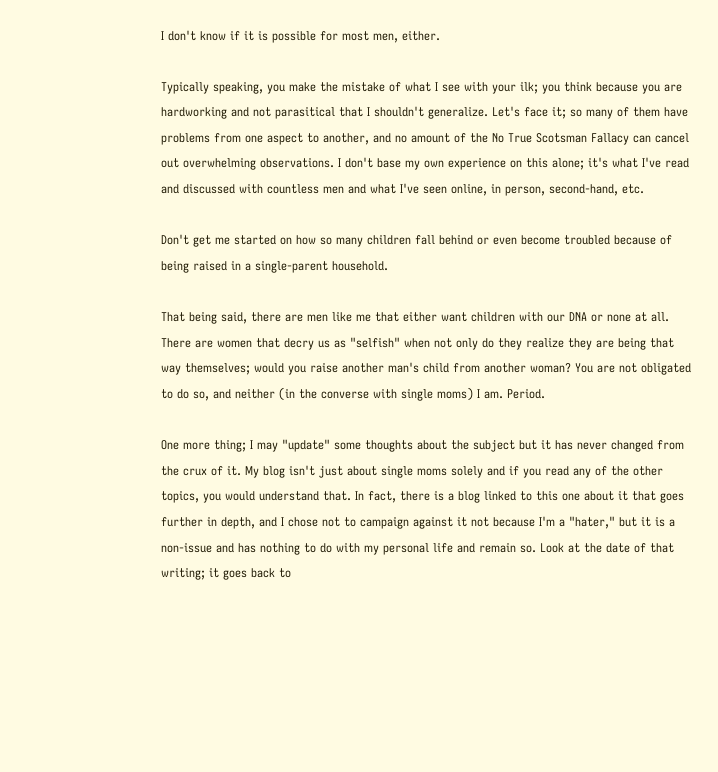I don't know if it is possible for most men, either.

Typically speaking, you make the mistake of what I see with your ilk; you think because you are hardworking and not parasitical that I shouldn't generalize. Let's face it; so many of them have problems from one aspect to another, and no amount of the No True Scotsman Fallacy can cancel out overwhelming observations. I don't base my own experience on this alone; it's what I've read and discussed with countless men and what I've seen online, in person, second-hand, etc.

Don't get me started on how so many children fall behind or even become troubled because of being raised in a single-parent household.

That being said, there are men like me that either want children with our DNA or none at all. There are women that decry us as "selfish" when not only do they realize they are being that way themselves; would you raise another man's child from another woman? You are not obligated to do so, and neither (in the converse with single moms) I am. Period.

One more thing; I may "update" some thoughts about the subject but it has never changed from the crux of it. My blog isn't just about single moms solely and if you read any of the other topics, you would understand that. In fact, there is a blog linked to this one about it that goes further in depth, and I chose not to campaign against it not because I'm a "hater," but it is a non-issue and has nothing to do with my personal life and remain so. Look at the date of that writing; it goes back to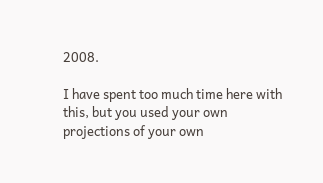2008.

I have spent too much time here with this, but you used your own projections of your own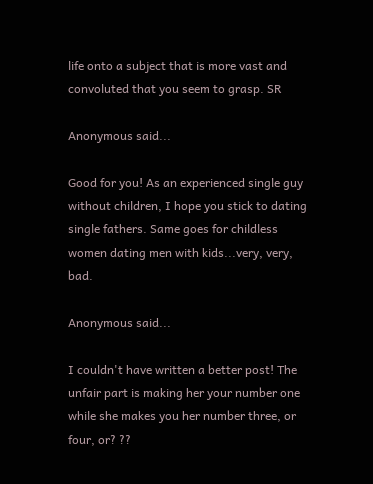life onto a subject that is more vast and convoluted that you seem to grasp. SR

Anonymous said...

Good for you! As an experienced single guy without children, I hope you stick to dating single fathers. Same goes for childless women dating men with kids...very, very, bad.

Anonymous said...

I couldn't have written a better post! The unfair part is making her your number one while she makes you her number three, or four, or? ??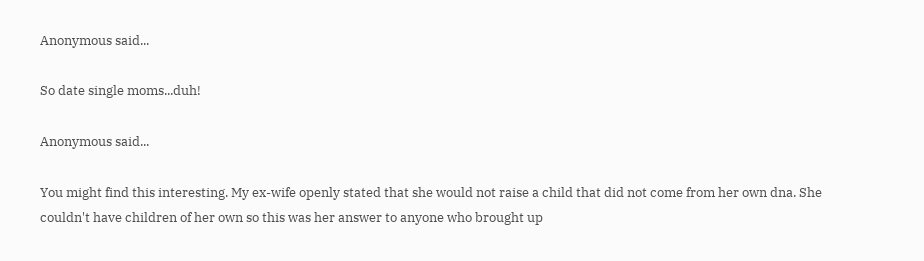Anonymous said...

So date single moms...duh!

Anonymous said...

You might find this interesting. My ex-wife openly stated that she would not raise a child that did not come from her own dna. She couldn't have children of her own so this was her answer to anyone who brought up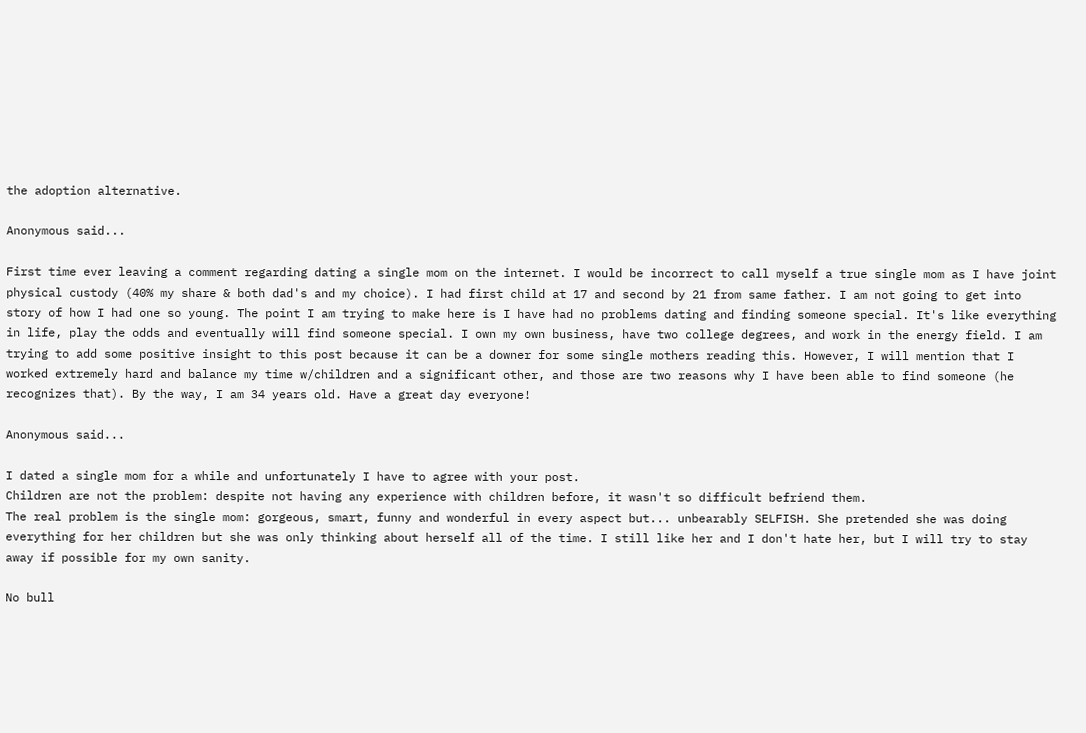the adoption alternative.

Anonymous said...

First time ever leaving a comment regarding dating a single mom on the internet. I would be incorrect to call myself a true single mom as I have joint physical custody (40% my share & both dad's and my choice). I had first child at 17 and second by 21 from same father. I am not going to get into story of how I had one so young. The point I am trying to make here is I have had no problems dating and finding someone special. It's like everything in life, play the odds and eventually will find someone special. I own my own business, have two college degrees, and work in the energy field. I am trying to add some positive insight to this post because it can be a downer for some single mothers reading this. However, I will mention that I worked extremely hard and balance my time w/children and a significant other, and those are two reasons why I have been able to find someone (he recognizes that). By the way, I am 34 years old. Have a great day everyone!

Anonymous said...

I dated a single mom for a while and unfortunately I have to agree with your post.
Children are not the problem: despite not having any experience with children before, it wasn't so difficult befriend them.
The real problem is the single mom: gorgeous, smart, funny and wonderful in every aspect but... unbearably SELFISH. She pretended she was doing everything for her children but she was only thinking about herself all of the time. I still like her and I don't hate her, but I will try to stay away if possible for my own sanity.

No bull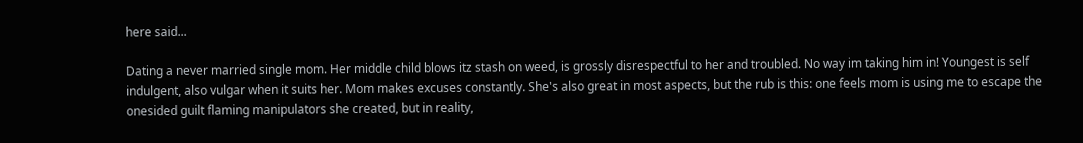here said...

Dating a never married single mom. Her middle child blows itz stash on weed, is grossly disrespectful to her and troubled. No way im taking him in! Youngest is self indulgent, also vulgar when it suits her. Mom makes excuses constantly. She's also great in most aspects, but the rub is this: one feels mom is using me to escape the onesided guilt flaming manipulators she created, but in reality,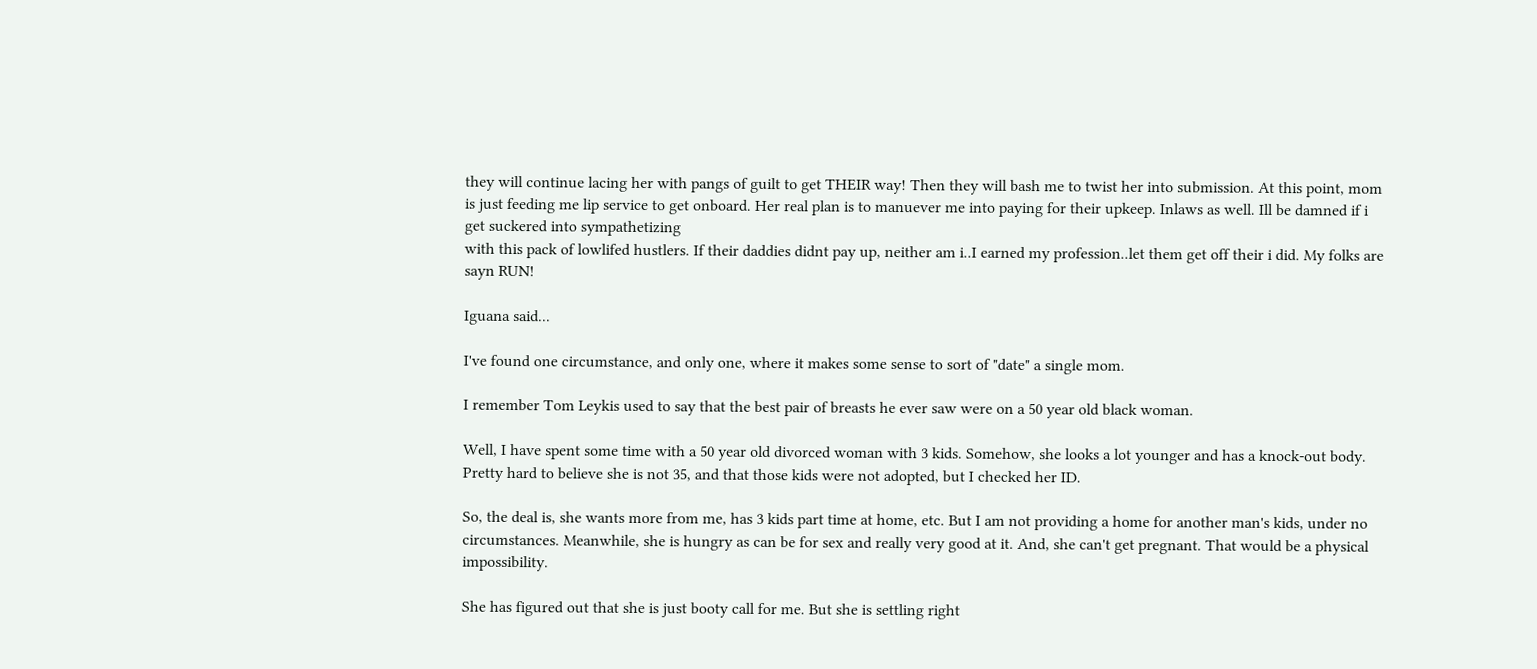they will continue lacing her with pangs of guilt to get THEIR way! Then they will bash me to twist her into submission. At this point, mom is just feeding me lip service to get onboard. Her real plan is to manuever me into paying for their upkeep. Inlaws as well. Ill be damned if i get suckered into sympathetizing
with this pack of lowlifed hustlers. If their daddies didnt pay up, neither am i..I earned my profession..let them get off their i did. My folks are sayn RUN!

Iguana said...

I've found one circumstance, and only one, where it makes some sense to sort of "date" a single mom.

I remember Tom Leykis used to say that the best pair of breasts he ever saw were on a 50 year old black woman.

Well, I have spent some time with a 50 year old divorced woman with 3 kids. Somehow, she looks a lot younger and has a knock-out body. Pretty hard to believe she is not 35, and that those kids were not adopted, but I checked her ID.

So, the deal is, she wants more from me, has 3 kids part time at home, etc. But I am not providing a home for another man's kids, under no circumstances. Meanwhile, she is hungry as can be for sex and really very good at it. And, she can't get pregnant. That would be a physical impossibility.

She has figured out that she is just booty call for me. But she is settling right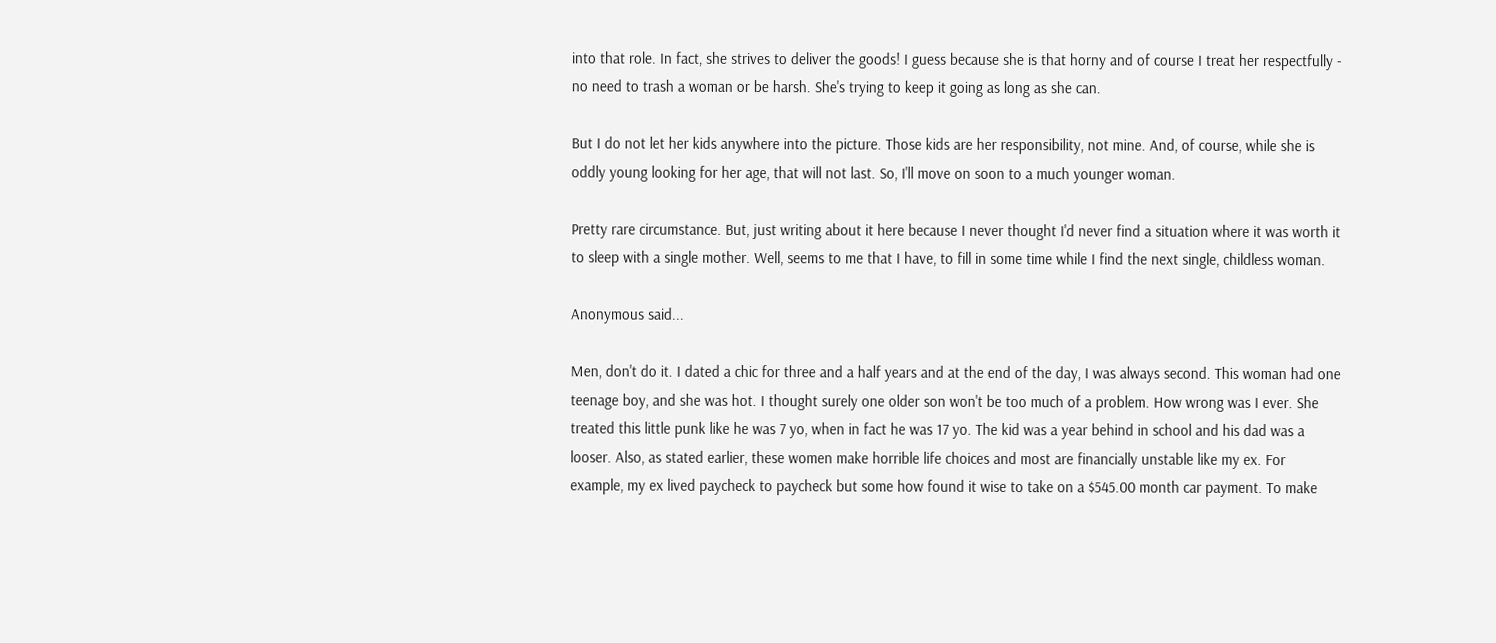into that role. In fact, she strives to deliver the goods! I guess because she is that horny and of course I treat her respectfully - no need to trash a woman or be harsh. She's trying to keep it going as long as she can.

But I do not let her kids anywhere into the picture. Those kids are her responsibility, not mine. And, of course, while she is oddly young looking for her age, that will not last. So, I'll move on soon to a much younger woman.

Pretty rare circumstance. But, just writing about it here because I never thought I'd never find a situation where it was worth it to sleep with a single mother. Well, seems to me that I have, to fill in some time while I find the next single, childless woman.

Anonymous said...

Men, don't do it. I dated a chic for three and a half years and at the end of the day, I was always second. This woman had one teenage boy, and she was hot. I thought surely one older son won't be too much of a problem. How wrong was I ever. She treated this little punk like he was 7 yo, when in fact he was 17 yo. The kid was a year behind in school and his dad was a looser. Also, as stated earlier, these women make horrible life choices and most are financially unstable like my ex. For example, my ex lived paycheck to paycheck but some how found it wise to take on a $545.00 month car payment. To make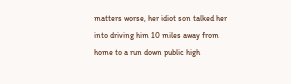matters worse, her idiot son talked her into driving him 10 miles away from home to a run down public high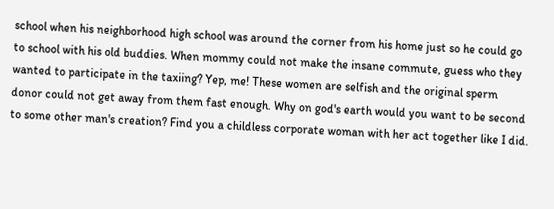school when his neighborhood high school was around the corner from his home just so he could go to school with his old buddies. When mommy could not make the insane commute, guess who they wanted to participate in the taxiing? Yep, me! These women are selfish and the original sperm donor could not get away from them fast enough. Why on god's earth would you want to be second to some other man's creation? Find you a childless corporate woman with her act together like I did.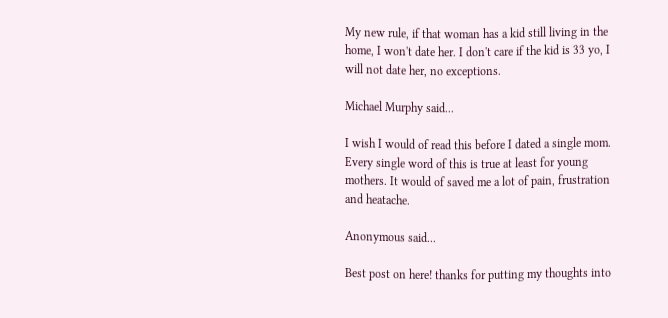My new rule, if that woman has a kid still living in the home, I won't date her. I don't care if the kid is 33 yo, I will not date her, no exceptions.

Michael Murphy said...

I wish I would of read this before I dated a single mom. Every single word of this is true at least for young mothers. It would of saved me a lot of pain, frustration and heatache.

Anonymous said...

Best post on here! thanks for putting my thoughts into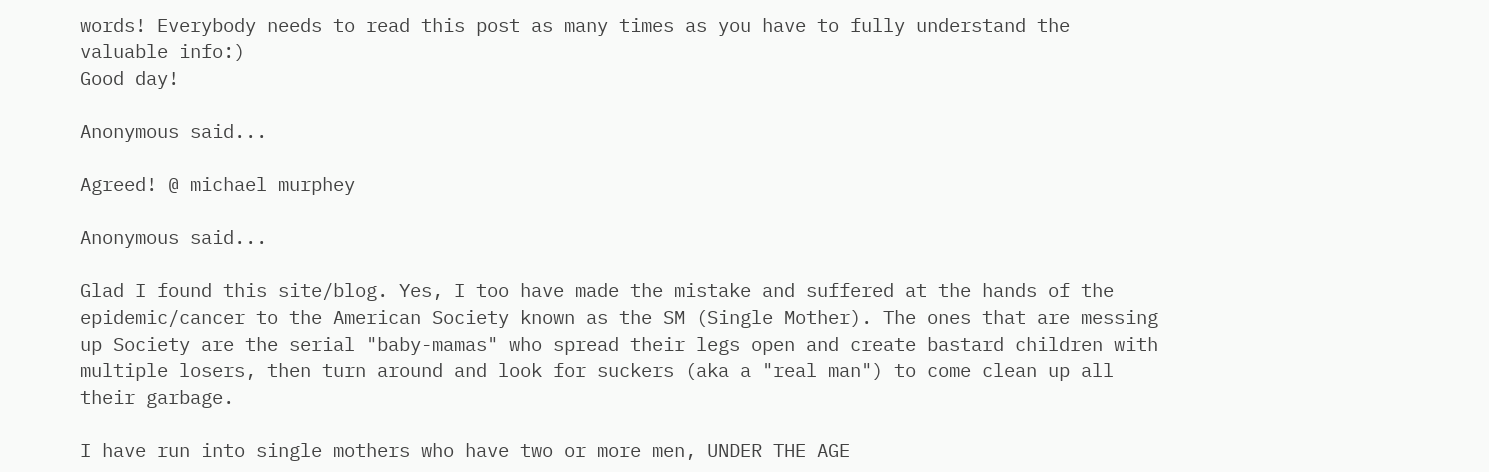words! Everybody needs to read this post as many times as you have to fully understand the valuable info:)
Good day!

Anonymous said...

Agreed! @ michael murphey

Anonymous said...

Glad I found this site/blog. Yes, I too have made the mistake and suffered at the hands of the epidemic/cancer to the American Society known as the SM (Single Mother). The ones that are messing up Society are the serial "baby-mamas" who spread their legs open and create bastard children with multiple losers, then turn around and look for suckers (aka a "real man") to come clean up all their garbage.

I have run into single mothers who have two or more men, UNDER THE AGE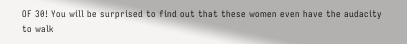OF 30! You will be surprised to find out that these women even have the audacity to walk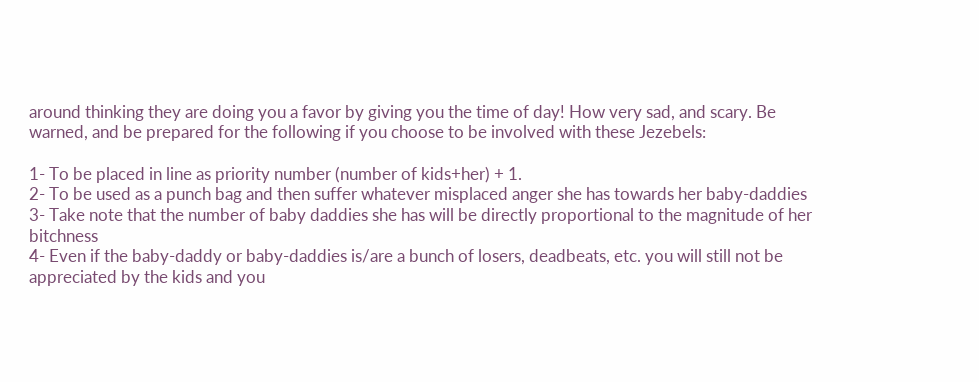around thinking they are doing you a favor by giving you the time of day! How very sad, and scary. Be warned, and be prepared for the following if you choose to be involved with these Jezebels:

1- To be placed in line as priority number (number of kids+her) + 1.
2- To be used as a punch bag and then suffer whatever misplaced anger she has towards her baby-daddies
3- Take note that the number of baby daddies she has will be directly proportional to the magnitude of her bitchness
4- Even if the baby-daddy or baby-daddies is/are a bunch of losers, deadbeats, etc. you will still not be appreciated by the kids and you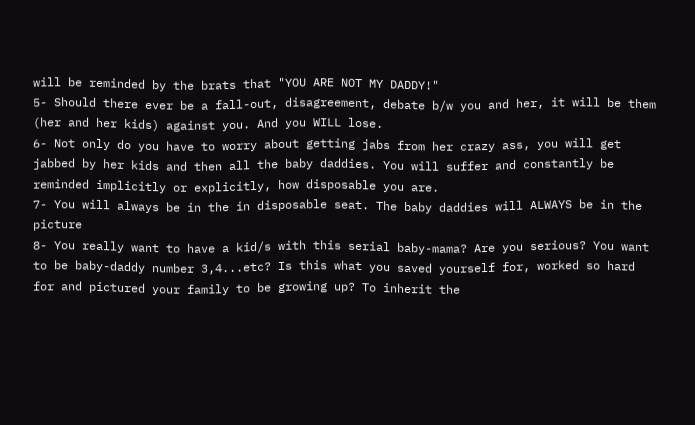will be reminded by the brats that "YOU ARE NOT MY DADDY!"
5- Should there ever be a fall-out, disagreement, debate b/w you and her, it will be them (her and her kids) against you. And you WILL lose.
6- Not only do you have to worry about getting jabs from her crazy ass, you will get jabbed by her kids and then all the baby daddies. You will suffer and constantly be reminded implicitly or explicitly, how disposable you are.
7- You will always be in the in disposable seat. The baby daddies will ALWAYS be in the picture
8- You really want to have a kid/s with this serial baby-mama? Are you serious? You want to be baby-daddy number 3,4...etc? Is this what you saved yourself for, worked so hard for and pictured your family to be growing up? To inherit the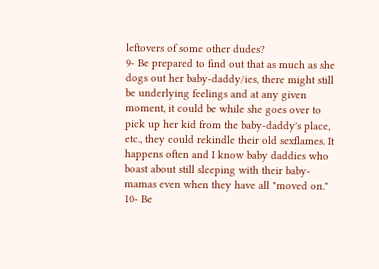leftovers of some other dudes?
9- Be prepared to find out that as much as she dogs out her baby-daddy/ies, there might still be underlying feelings and at any given moment, it could be while she goes over to pick up her kid from the baby-daddy's place, etc., they could rekindle their old sexflames. It happens often and I know baby daddies who boast about still sleeping with their baby-mamas even when they have all "moved on."
10- Be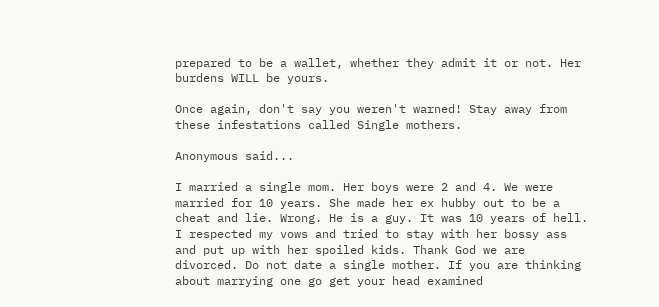prepared to be a wallet, whether they admit it or not. Her burdens WILL be yours.

Once again, don't say you weren't warned! Stay away from these infestations called Single mothers.

Anonymous said...

I married a single mom. Her boys were 2 and 4. We were married for 10 years. She made her ex hubby out to be a cheat and lie. Wrong. He is a guy. It was 10 years of hell. I respected my vows and tried to stay with her bossy ass and put up with her spoiled kids. Thank God we are divorced. Do not date a single mother. If you are thinking about marrying one go get your head examined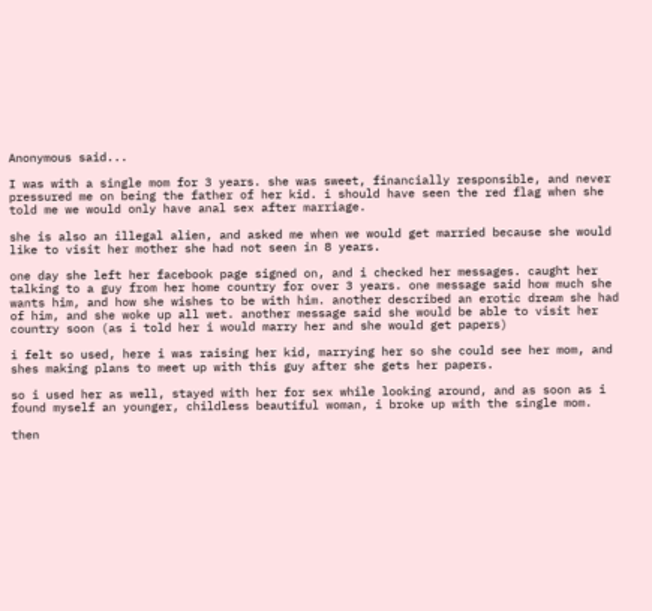Anonymous said...

I was with a single mom for 3 years. she was sweet, financially responsible, and never pressured me on being the father of her kid. i should have seen the red flag when she told me we would only have anal sex after marriage.

she is also an illegal alien, and asked me when we would get married because she would like to visit her mother she had not seen in 8 years.

one day she left her facebook page signed on, and i checked her messages. caught her talking to a guy from her home country for over 3 years. one message said how much she wants him, and how she wishes to be with him. another described an erotic dream she had of him, and she woke up all wet. another message said she would be able to visit her country soon (as i told her i would marry her and she would get papers)

i felt so used, here i was raising her kid, marrying her so she could see her mom, and shes making plans to meet up with this guy after she gets her papers.

so i used her as well, stayed with her for sex while looking around, and as soon as i found myself an younger, childless beautiful woman, i broke up with the single mom.

then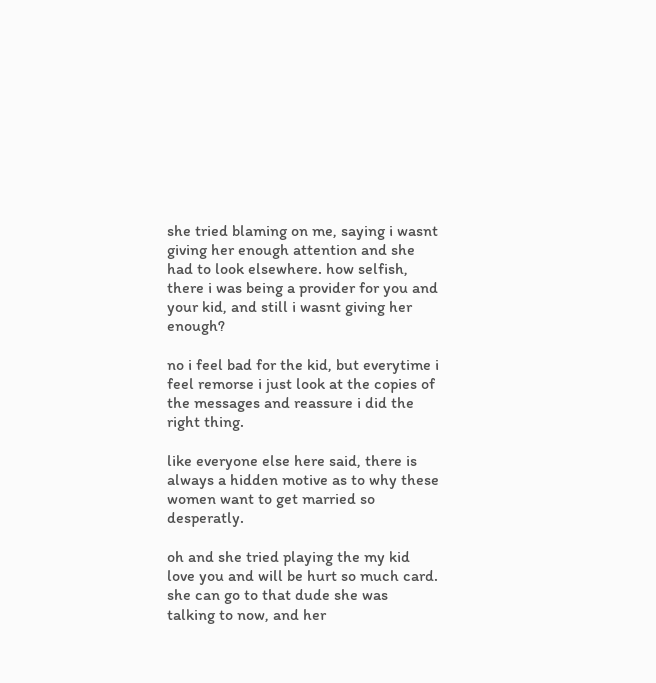she tried blaming on me, saying i wasnt giving her enough attention and she had to look elsewhere. how selfish, there i was being a provider for you and your kid, and still i wasnt giving her enough?

no i feel bad for the kid, but everytime i feel remorse i just look at the copies of the messages and reassure i did the right thing.

like everyone else here said, there is always a hidden motive as to why these women want to get married so desperatly.

oh and she tried playing the my kid love you and will be hurt so much card. she can go to that dude she was talking to now, and her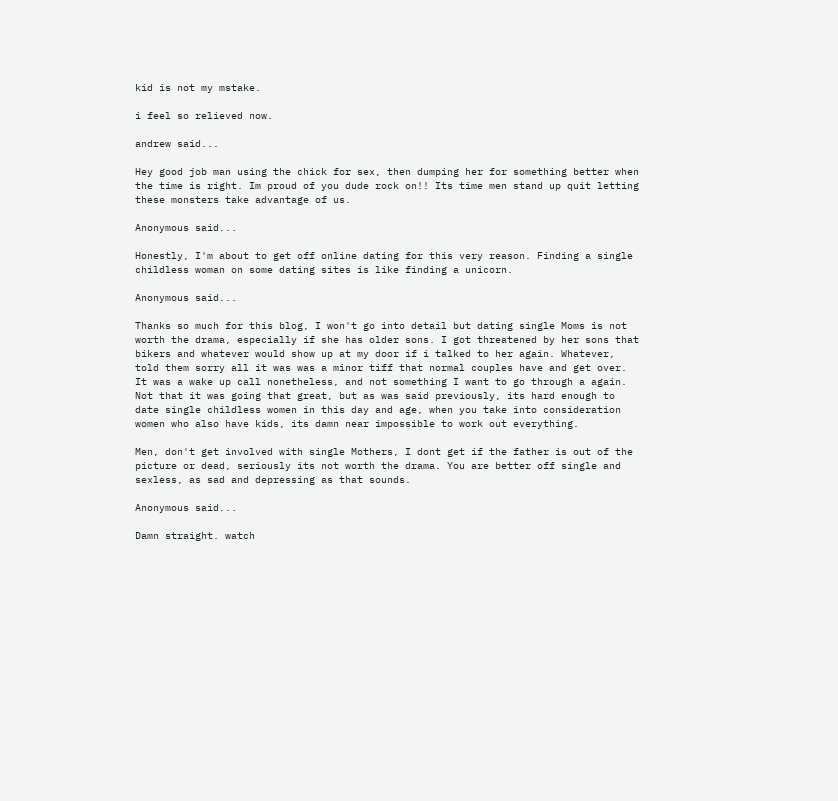kid is not my mstake.

i feel so relieved now.

andrew said...

Hey good job man using the chick for sex, then dumping her for something better when the time is right. Im proud of you dude rock on!! Its time men stand up quit letting these monsters take advantage of us.

Anonymous said...

Honestly, I'm about to get off online dating for this very reason. Finding a single childless woman on some dating sites is like finding a unicorn.

Anonymous said...

Thanks so much for this blog, I won't go into detail but dating single Moms is not worth the drama, especially if she has older sons. I got threatened by her sons that bikers and whatever would show up at my door if i talked to her again. Whatever, told them sorry all it was was a minor tiff that normal couples have and get over. It was a wake up call nonetheless, and not something I want to go through a again. Not that it was going that great, but as was said previously, its hard enough to date single childless women in this day and age, when you take into consideration women who also have kids, its damn near impossible to work out everything.

Men, don't get involved with single Mothers, I dont get if the father is out of the picture or dead, seriously its not worth the drama. You are better off single and sexless, as sad and depressing as that sounds.

Anonymous said...

Damn straight. watch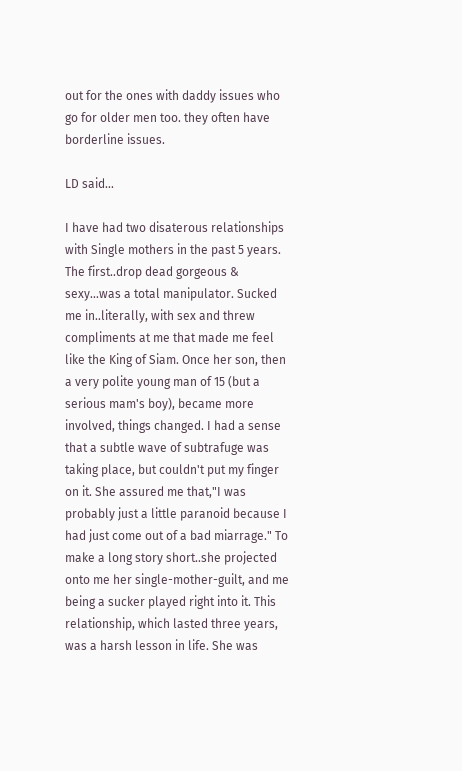out for the ones with daddy issues who go for older men too. they often have borderline issues.

LD said...

I have had two disaterous relationships with Single mothers in the past 5 years. The first..drop dead gorgeous & sexy...was a total manipulator. Sucked me in..literally, with sex and threw compliments at me that made me feel like the King of Siam. Once her son, then a very polite young man of 15 (but a serious mam's boy), became more involved, things changed. I had a sense that a subtle wave of subtrafuge was taking place, but couldn't put my finger on it. She assured me that,"I was probably just a little paranoid because I had just come out of a bad miarrage." To make a long story short..she projected onto me her single-mother-guilt, and me being a sucker played right into it. This relationship, which lasted three years, was a harsh lesson in life. She was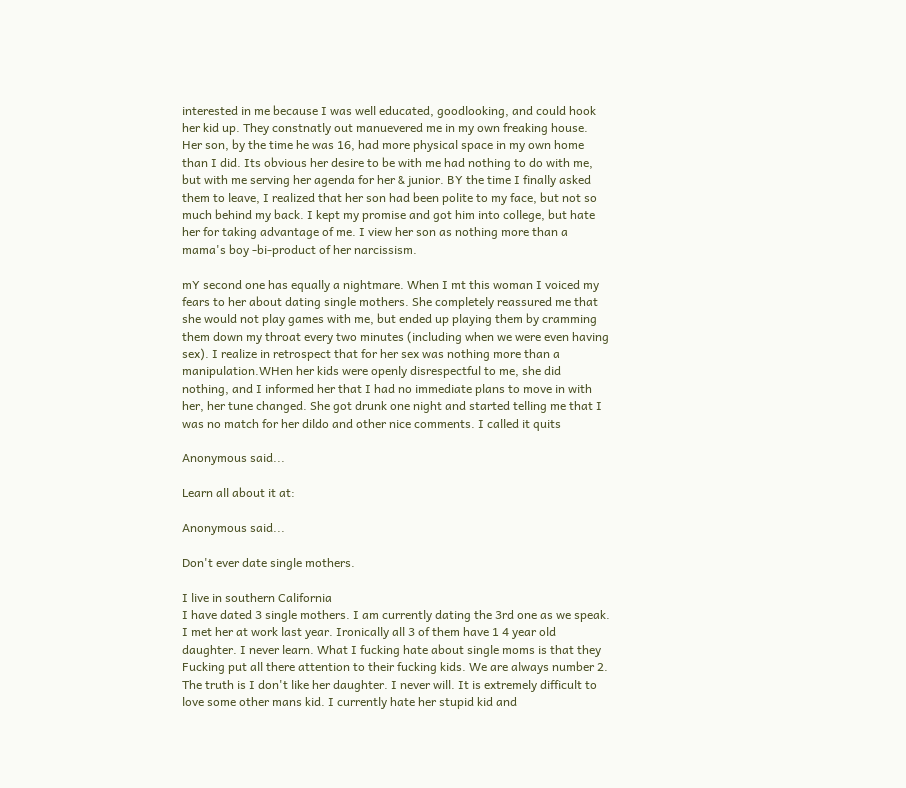interested in me because I was well educated, goodlooking, and could hook her kid up. They constnatly out manuevered me in my own freaking house. Her son, by the time he was 16, had more physical space in my own home than I did. Its obvious her desire to be with me had nothing to do with me, but with me serving her agenda for her & junior. BY the time I finally asked them to leave, I realized that her son had been polite to my face, but not so much behind my back. I kept my promise and got him into college, but hate her for taking advantage of me. I view her son as nothing more than a mama's boy -bi-product of her narcissism.

mY second one has equally a nightmare. When I mt this woman I voiced my fears to her about dating single mothers. She completely reassured me that she would not play games with me, but ended up playing them by cramming them down my throat every two minutes (including when we were even having sex). I realize in retrospect that for her sex was nothing more than a manipulation.WHen her kids were openly disrespectful to me, she did nothing, and I informed her that I had no immediate plans to move in with her, her tune changed. She got drunk one night and started telling me that I was no match for her dildo and other nice comments. I called it quits

Anonymous said...

Learn all about it at:

Anonymous said...

Don't ever date single mothers.

I live in southern California
I have dated 3 single mothers. I am currently dating the 3rd one as we speak. I met her at work last year. Ironically all 3 of them have 1 4 year old daughter. I never learn. What I fucking hate about single moms is that they Fucking put all there attention to their fucking kids. We are always number 2. The truth is I don't like her daughter. I never will. It is extremely difficult to love some other mans kid. I currently hate her stupid kid and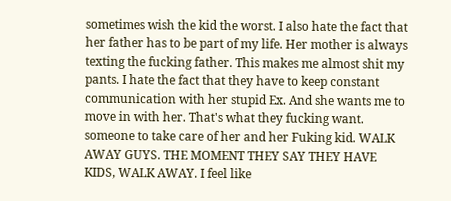sometimes wish the kid the worst. I also hate the fact that her father has to be part of my life. Her mother is always texting the fucking father. This makes me almost shit my pants. I hate the fact that they have to keep constant communication with her stupid Ex. And she wants me to move in with her. That's what they fucking want. someone to take care of her and her Fuking kid. WALK AWAY GUYS. THE MOMENT THEY SAY THEY HAVE KIDS, WALK AWAY. I feel like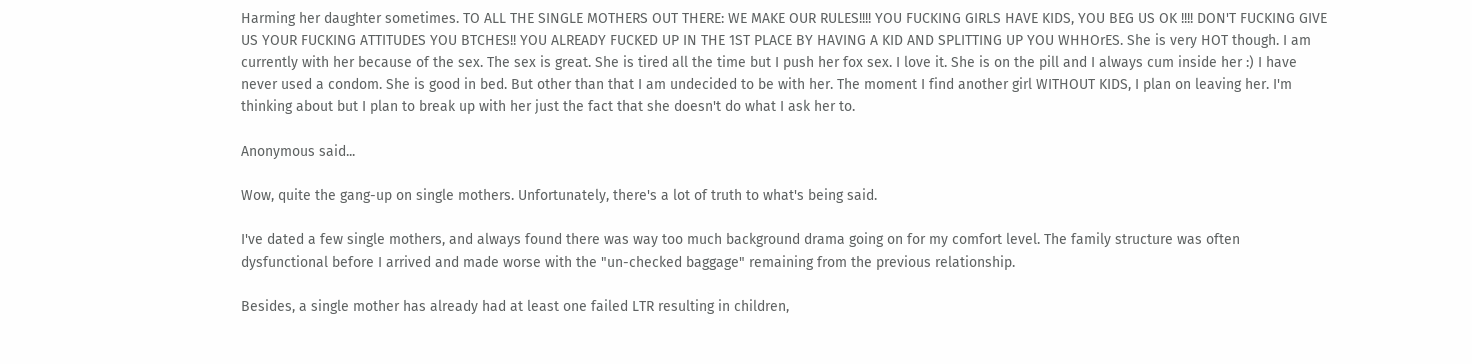Harming her daughter sometimes. TO ALL THE SINGLE MOTHERS OUT THERE: WE MAKE OUR RULES!!!! YOU FUCKING GIRLS HAVE KIDS, YOU BEG US OK !!!! DON'T FUCKING GIVE US YOUR FUCKING ATTITUDES YOU BTCHES!! YOU ALREADY FUCKED UP IN THE 1ST PLACE BY HAVING A KID AND SPLITTING UP YOU WHHOrES. She is very HOT though. I am currently with her because of the sex. The sex is great. She is tired all the time but I push her fox sex. I love it. She is on the pill and I always cum inside her :) I have never used a condom. She is good in bed. But other than that I am undecided to be with her. The moment I find another girl WITHOUT KIDS, I plan on leaving her. I'm thinking about but I plan to break up with her just the fact that she doesn't do what I ask her to.

Anonymous said...

Wow, quite the gang-up on single mothers. Unfortunately, there's a lot of truth to what's being said.

I've dated a few single mothers, and always found there was way too much background drama going on for my comfort level. The family structure was often dysfunctional before I arrived and made worse with the "un-checked baggage" remaining from the previous relationship.

Besides, a single mother has already had at least one failed LTR resulting in children,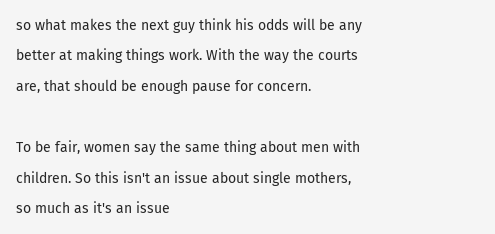so what makes the next guy think his odds will be any better at making things work. With the way the courts are, that should be enough pause for concern.

To be fair, women say the same thing about men with children. So this isn't an issue about single mothers, so much as it's an issue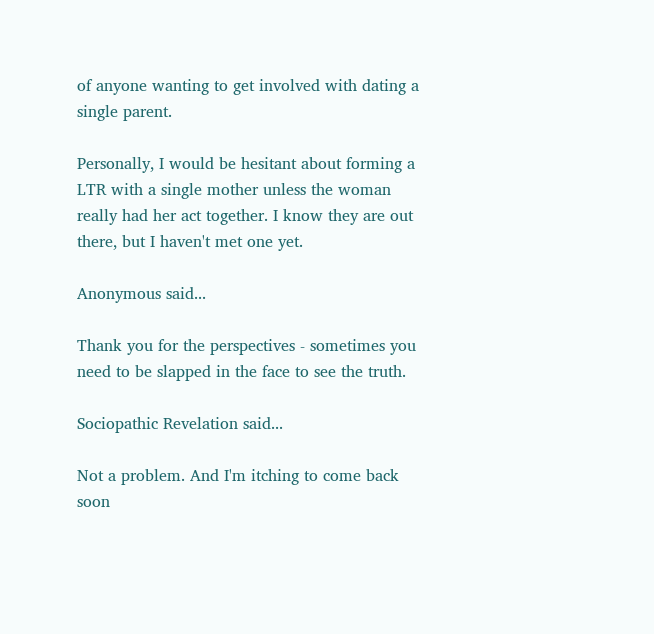of anyone wanting to get involved with dating a single parent.

Personally, I would be hesitant about forming a LTR with a single mother unless the woman really had her act together. I know they are out there, but I haven't met one yet.

Anonymous said...

Thank you for the perspectives - sometimes you need to be slapped in the face to see the truth.

Sociopathic Revelation said...

Not a problem. And I'm itching to come back soon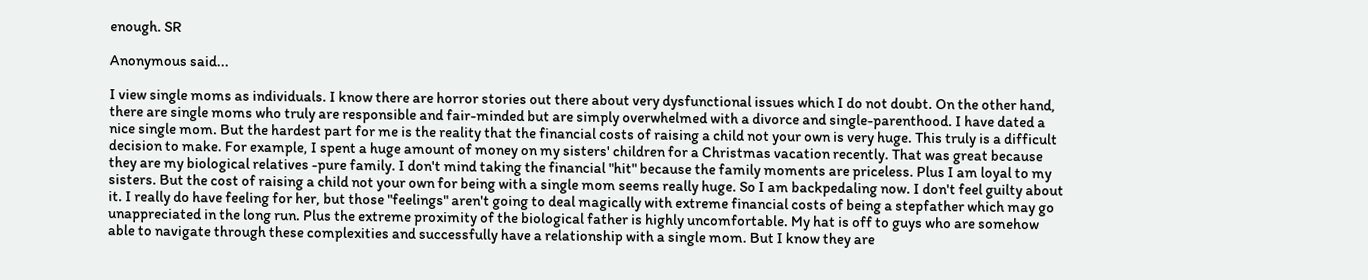enough. SR

Anonymous said...

I view single moms as individuals. I know there are horror stories out there about very dysfunctional issues which I do not doubt. On the other hand, there are single moms who truly are responsible and fair-minded but are simply overwhelmed with a divorce and single-parenthood. I have dated a nice single mom. But the hardest part for me is the reality that the financial costs of raising a child not your own is very huge. This truly is a difficult decision to make. For example, I spent a huge amount of money on my sisters' children for a Christmas vacation recently. That was great because they are my biological relatives -pure family. I don't mind taking the financial "hit" because the family moments are priceless. Plus I am loyal to my sisters. But the cost of raising a child not your own for being with a single mom seems really huge. So I am backpedaling now. I don't feel guilty about it. I really do have feeling for her, but those "feelings" aren't going to deal magically with extreme financial costs of being a stepfather which may go unappreciated in the long run. Plus the extreme proximity of the biological father is highly uncomfortable. My hat is off to guys who are somehow able to navigate through these complexities and successfully have a relationship with a single mom. But I know they are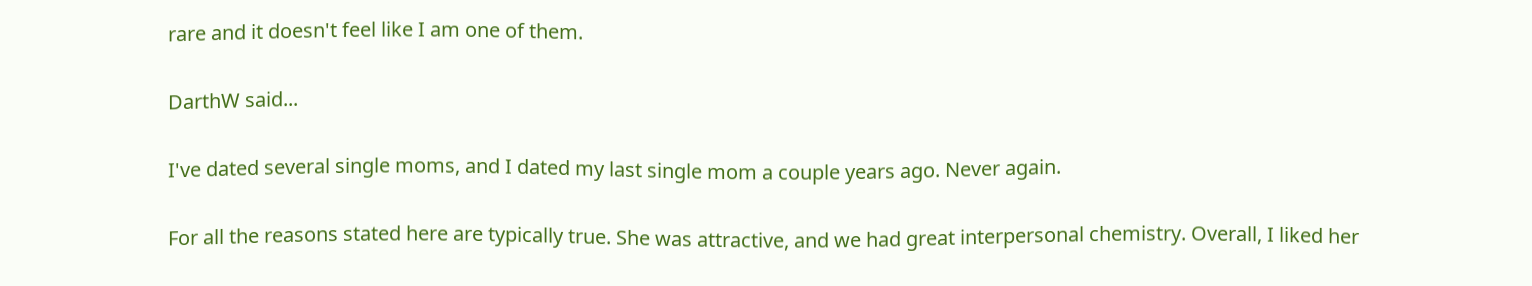rare and it doesn't feel like I am one of them.

DarthW said...

I've dated several single moms, and I dated my last single mom a couple years ago. Never again.

For all the reasons stated here are typically true. She was attractive, and we had great interpersonal chemistry. Overall, I liked her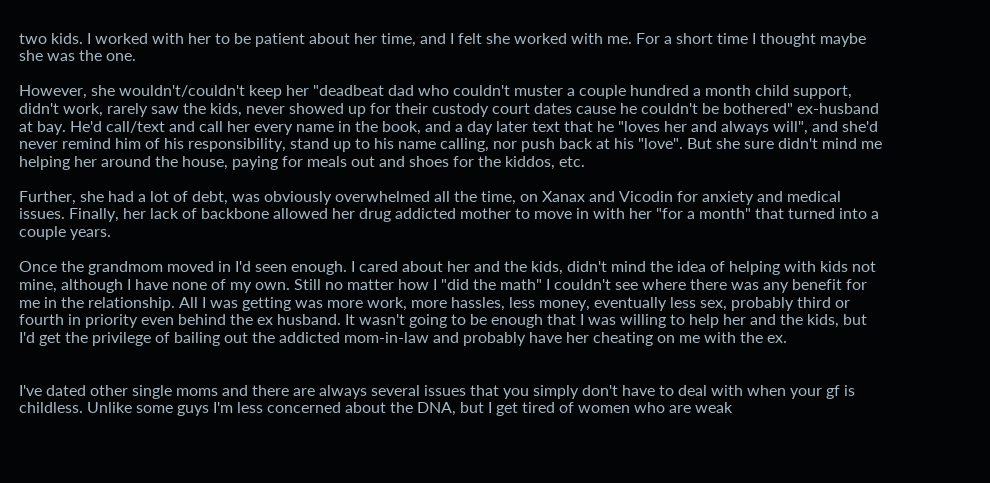two kids. I worked with her to be patient about her time, and I felt she worked with me. For a short time I thought maybe she was the one.

However, she wouldn't/couldn't keep her "deadbeat dad who couldn't muster a couple hundred a month child support, didn't work, rarely saw the kids, never showed up for their custody court dates cause he couldn't be bothered" ex-husband at bay. He'd call/text and call her every name in the book, and a day later text that he "loves her and always will", and she'd never remind him of his responsibility, stand up to his name calling, nor push back at his "love". But she sure didn't mind me helping her around the house, paying for meals out and shoes for the kiddos, etc.

Further, she had a lot of debt, was obviously overwhelmed all the time, on Xanax and Vicodin for anxiety and medical issues. Finally, her lack of backbone allowed her drug addicted mother to move in with her "for a month" that turned into a couple years.

Once the grandmom moved in I'd seen enough. I cared about her and the kids, didn't mind the idea of helping with kids not mine, although I have none of my own. Still no matter how I "did the math" I couldn't see where there was any benefit for me in the relationship. All I was getting was more work, more hassles, less money, eventually less sex, probably third or fourth in priority even behind the ex husband. It wasn't going to be enough that I was willing to help her and the kids, but I'd get the privilege of bailing out the addicted mom-in-law and probably have her cheating on me with the ex.


I've dated other single moms and there are always several issues that you simply don't have to deal with when your gf is childless. Unlike some guys I'm less concerned about the DNA, but I get tired of women who are weak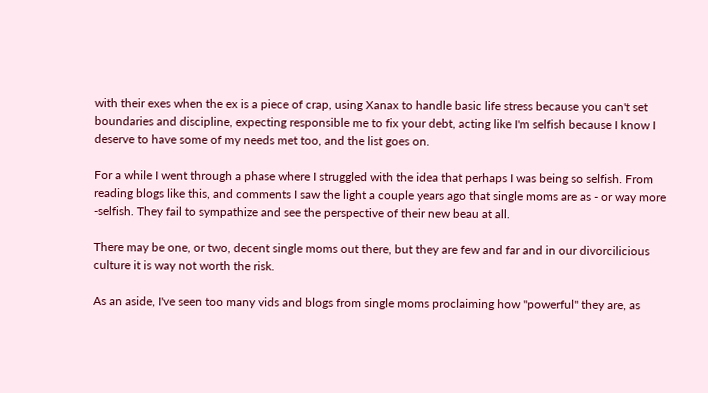with their exes when the ex is a piece of crap, using Xanax to handle basic life stress because you can't set boundaries and discipline, expecting responsible me to fix your debt, acting like I'm selfish because I know I deserve to have some of my needs met too, and the list goes on.

For a while I went through a phase where I struggled with the idea that perhaps I was being so selfish. From reading blogs like this, and comments I saw the light a couple years ago that single moms are as - or way more -selfish. They fail to sympathize and see the perspective of their new beau at all.

There may be one, or two, decent single moms out there, but they are few and far and in our divorcilicious culture it is way not worth the risk.

As an aside, I've seen too many vids and blogs from single moms proclaiming how "powerful" they are, as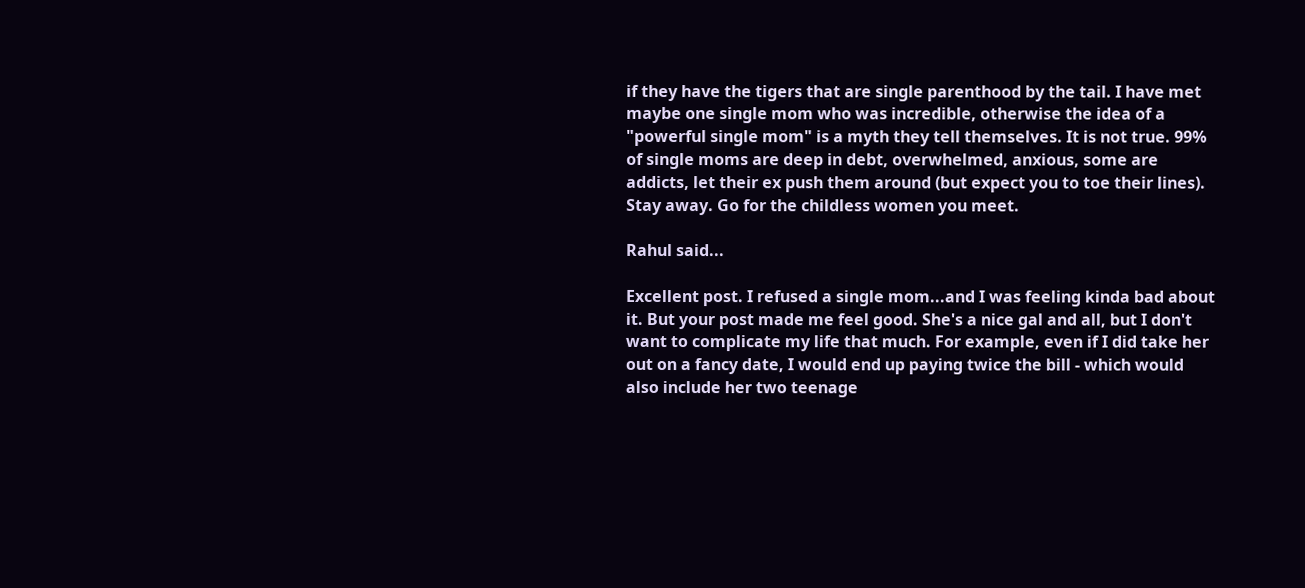if they have the tigers that are single parenthood by the tail. I have met maybe one single mom who was incredible, otherwise the idea of a "powerful single mom" is a myth they tell themselves. It is not true. 99% of single moms are deep in debt, overwhelmed, anxious, some are addicts, let their ex push them around (but expect you to toe their lines). Stay away. Go for the childless women you meet.

Rahul said...

Excellent post. I refused a single mom...and I was feeling kinda bad about it. But your post made me feel good. She's a nice gal and all, but I don't want to complicate my life that much. For example, even if I did take her out on a fancy date, I would end up paying twice the bill - which would also include her two teenage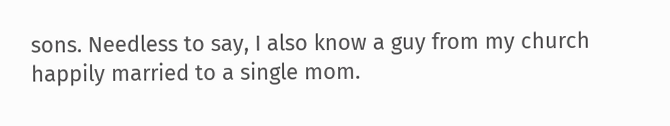sons. Needless to say, I also know a guy from my church happily married to a single mom.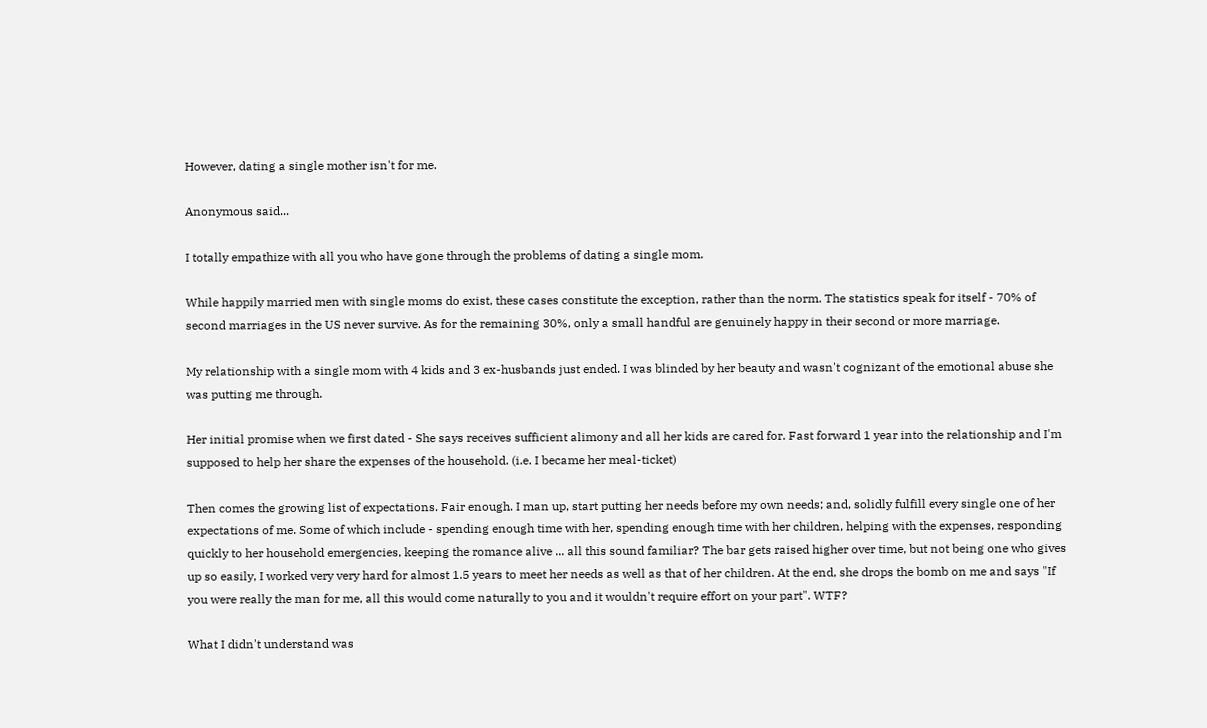However, dating a single mother isn't for me.

Anonymous said...

I totally empathize with all you who have gone through the problems of dating a single mom.

While happily married men with single moms do exist, these cases constitute the exception, rather than the norm. The statistics speak for itself - 70% of second marriages in the US never survive. As for the remaining 30%, only a small handful are genuinely happy in their second or more marriage.

My relationship with a single mom with 4 kids and 3 ex-husbands just ended. I was blinded by her beauty and wasn't cognizant of the emotional abuse she was putting me through.

Her initial promise when we first dated - She says receives sufficient alimony and all her kids are cared for. Fast forward 1 year into the relationship and I'm supposed to help her share the expenses of the household. (i.e. I became her meal-ticket)

Then comes the growing list of expectations. Fair enough. I man up, start putting her needs before my own needs; and, solidly fulfill every single one of her expectations of me. Some of which include - spending enough time with her, spending enough time with her children, helping with the expenses, responding quickly to her household emergencies, keeping the romance alive ... all this sound familiar? The bar gets raised higher over time, but not being one who gives up so easily, I worked very very hard for almost 1.5 years to meet her needs as well as that of her children. At the end, she drops the bomb on me and says "If you were really the man for me, all this would come naturally to you and it wouldn't require effort on your part". WTF?

What I didn't understand was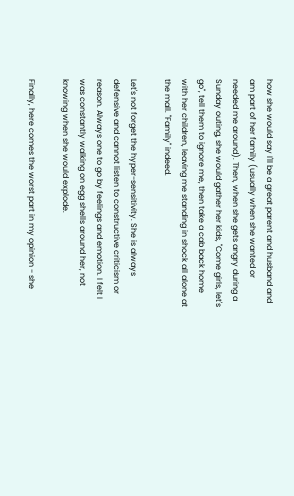how she would say I'll be a great parent and husband and am part of her family (usually when she wanted or needed me around). Then, when she gets angry during a Sunday outing, she would gather her kids, "Come girls, let's go", tell them to ignore me, then take a cab back home with her children, leaving me standing in shock all alone at the mall. "Family" indeed.

Let's not forget the hyper-sensitivity. She is always defensive and cannot listen to constructive criticism or reason. Always one to go by feelings and emotion. I felt I was constantly walking on egg shells around her, not knowing when she would explode.

Finally, here comes the worst part in my opinion - she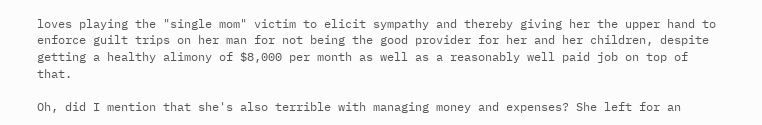loves playing the "single mom" victim to elicit sympathy and thereby giving her the upper hand to enforce guilt trips on her man for not being the good provider for her and her children, despite getting a healthy alimony of $8,000 per month as well as a reasonably well paid job on top of that.

Oh, did I mention that she's also terrible with managing money and expenses? She left for an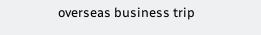overseas business trip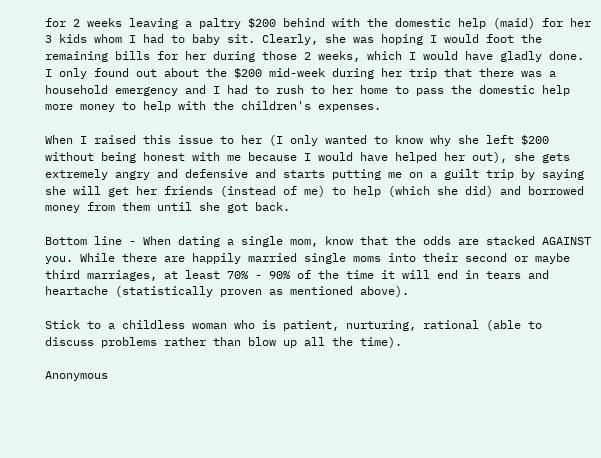for 2 weeks leaving a paltry $200 behind with the domestic help (maid) for her 3 kids whom I had to baby sit. Clearly, she was hoping I would foot the remaining bills for her during those 2 weeks, which I would have gladly done. I only found out about the $200 mid-week during her trip that there was a household emergency and I had to rush to her home to pass the domestic help more money to help with the children's expenses.

When I raised this issue to her (I only wanted to know why she left $200 without being honest with me because I would have helped her out), she gets extremely angry and defensive and starts putting me on a guilt trip by saying she will get her friends (instead of me) to help (which she did) and borrowed money from them until she got back.

Bottom line - When dating a single mom, know that the odds are stacked AGAINST you. While there are happily married single moms into their second or maybe third marriages, at least 70% - 90% of the time it will end in tears and heartache (statistically proven as mentioned above).

Stick to a childless woman who is patient, nurturing, rational (able to discuss problems rather than blow up all the time).

Anonymous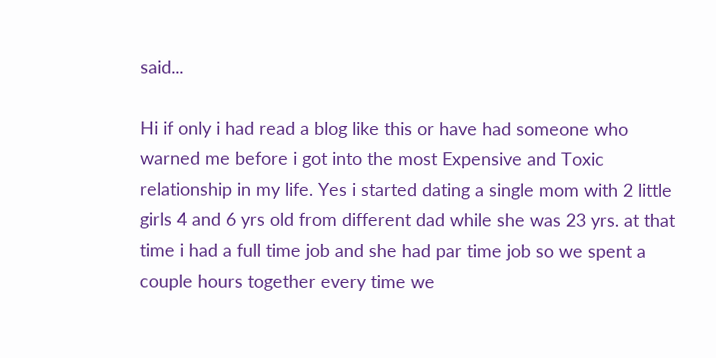said...

Hi if only i had read a blog like this or have had someone who warned me before i got into the most Expensive and Toxic relationship in my life. Yes i started dating a single mom with 2 little girls 4 and 6 yrs old from different dad while she was 23 yrs. at that time i had a full time job and she had par time job so we spent a couple hours together every time we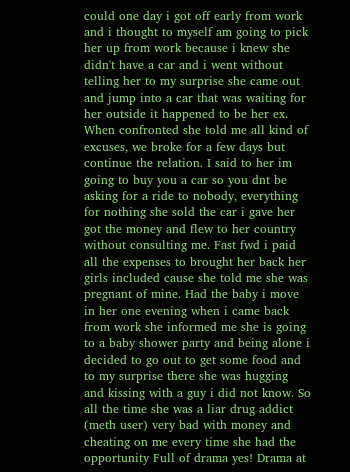could one day i got off early from work and i thought to myself am going to pick her up from work because i knew she didn't have a car and i went without telling her to my surprise she came out and jump into a car that was waiting for her outside it happened to be her ex. When confronted she told me all kind of excuses, we broke for a few days but continue the relation. I said to her im going to buy you a car so you dnt be asking for a ride to nobody, everything for nothing she sold the car i gave her got the money and flew to her country without consulting me. Fast fwd i paid all the expenses to brought her back her girls included cause she told me she was pregnant of mine. Had the baby i move in her one evening when i came back from work she informed me she is going to a baby shower party and being alone i decided to go out to get some food and to my surprise there she was hugging and kissing with a guy i did not know. So all the time she was a liar drug addict (meth user) very bad with money and cheating on me every time she had the opportunity Full of drama yes! Drama at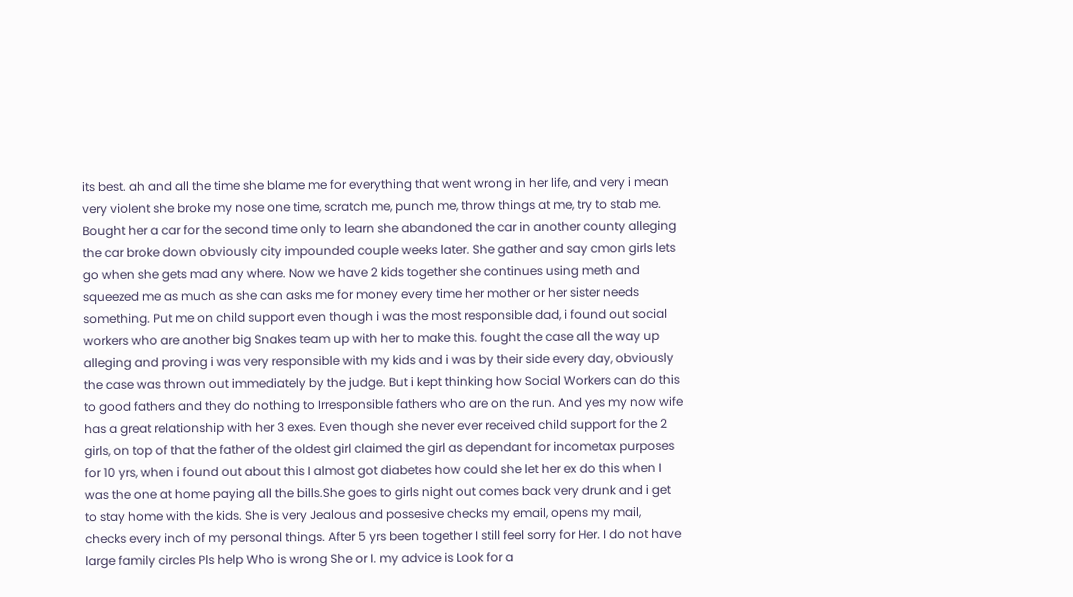its best. ah and all the time she blame me for everything that went wrong in her life, and very i mean very violent she broke my nose one time, scratch me, punch me, throw things at me, try to stab me. Bought her a car for the second time only to learn she abandoned the car in another county alleging the car broke down obviously city impounded couple weeks later. She gather and say cmon girls lets go when she gets mad any where. Now we have 2 kids together she continues using meth and squeezed me as much as she can asks me for money every time her mother or her sister needs something. Put me on child support even though i was the most responsible dad, i found out social workers who are another big Snakes team up with her to make this. fought the case all the way up alleging and proving i was very responsible with my kids and i was by their side every day, obviously the case was thrown out immediately by the judge. But i kept thinking how Social Workers can do this to good fathers and they do nothing to Irresponsible fathers who are on the run. And yes my now wife has a great relationship with her 3 exes. Even though she never ever received child support for the 2 girls, on top of that the father of the oldest girl claimed the girl as dependant for incometax purposes for 10 yrs, when i found out about this I almost got diabetes how could she let her ex do this when I was the one at home paying all the bills.She goes to girls night out comes back very drunk and i get to stay home with the kids. She is very Jealous and possesive checks my email, opens my mail, checks every inch of my personal things. After 5 yrs been together I still feel sorry for Her. I do not have large family circles Pls help Who is wrong She or I. my advice is Look for a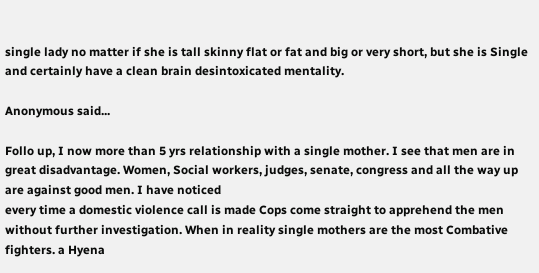single lady no matter if she is tall skinny flat or fat and big or very short, but she is Single and certainly have a clean brain desintoxicated mentality.

Anonymous said...

Follo up, I now more than 5 yrs relationship with a single mother. I see that men are in great disadvantage. Women, Social workers, judges, senate, congress and all the way up are against good men. I have noticed
every time a domestic violence call is made Cops come straight to apprehend the men without further investigation. When in reality single mothers are the most Combative fighters. a Hyena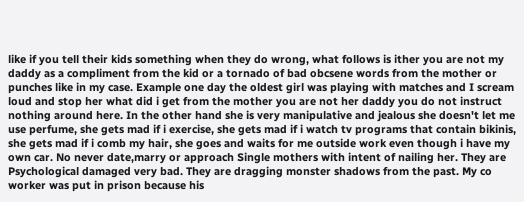like if you tell their kids something when they do wrong, what follows is ither you are not my daddy as a compliment from the kid or a tornado of bad obcsene words from the mother or punches like in my case. Example one day the oldest girl was playing with matches and I scream loud and stop her what did i get from the mother you are not her daddy you do not instruct nothing around here. In the other hand she is very manipulative and jealous she doesn't let me use perfume, she gets mad if i exercise, she gets mad if i watch tv programs that contain bikinis, she gets mad if i comb my hair, she goes and waits for me outside work even though i have my own car. No never date,marry or approach Single mothers with intent of nailing her. They are Psychological damaged very bad. They are dragging monster shadows from the past. My co worker was put in prison because his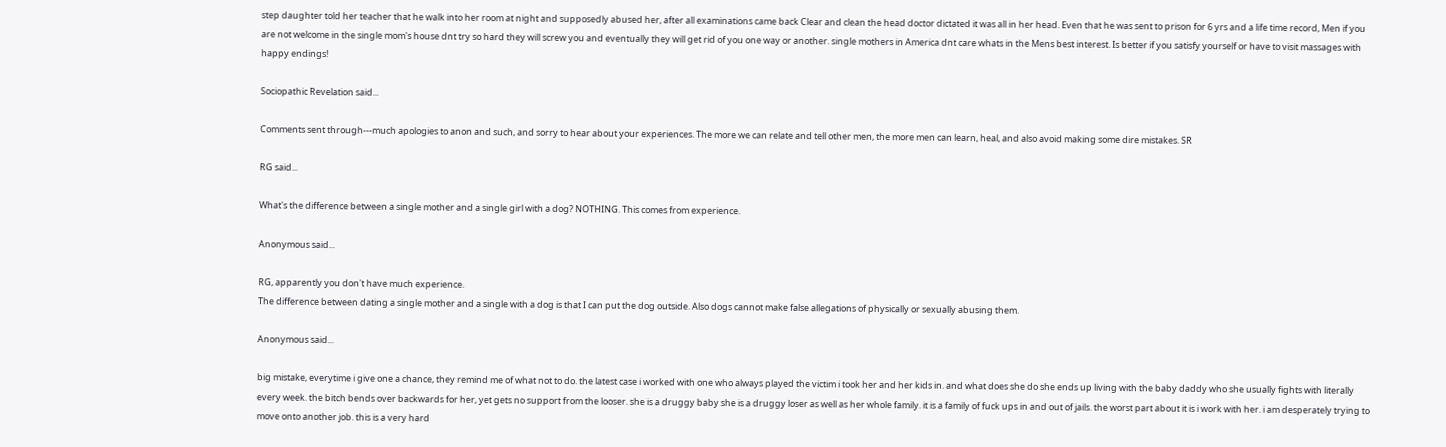step daughter told her teacher that he walk into her room at night and supposedly abused her, after all examinations came back Clear and clean the head doctor dictated it was all in her head. Even that he was sent to prison for 6 yrs and a life time record, Men if you are not welcome in the single mom's house dnt try so hard they will screw you and eventually they will get rid of you one way or another. single mothers in America dnt care whats in the Mens best interest. Is better if you satisfy yourself or have to visit massages with happy endings!

Sociopathic Revelation said...

Comments sent through---much apologies to anon and such, and sorry to hear about your experiences. The more we can relate and tell other men, the more men can learn, heal, and also avoid making some dire mistakes. SR

RG said...

What's the difference between a single mother and a single girl with a dog? NOTHING. This comes from experience.

Anonymous said...

RG, apparently you don't have much experience.
The difference between dating a single mother and a single with a dog is that I can put the dog outside. Also dogs cannot make false allegations of physically or sexually abusing them.

Anonymous said...

big mistake, everytime i give one a chance, they remind me of what not to do. the latest case i worked with one who always played the victim i took her and her kids in. and what does she do she ends up living with the baby daddy who she usually fights with literally every week. the bitch bends over backwards for her, yet gets no support from the looser. she is a druggy baby she is a druggy loser as well as her whole family. it is a family of fuck ups in and out of jails. the worst part about it is i work with her. i am desperately trying to move onto another job. this is a very hard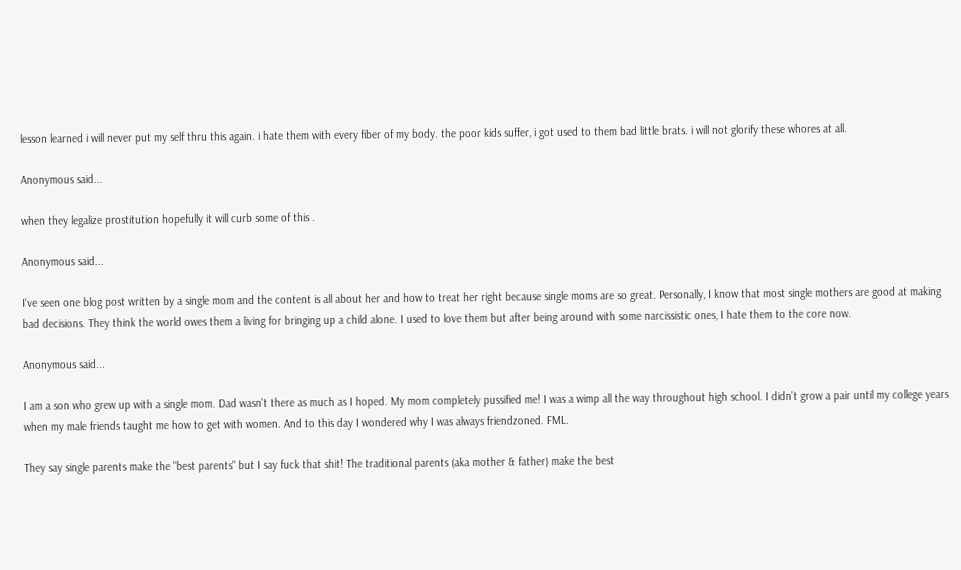lesson learned i will never put my self thru this again. i hate them with every fiber of my body. the poor kids suffer, i got used to them bad little brats. i will not glorify these whores at all.

Anonymous said...

when they legalize prostitution hopefully it will curb some of this .

Anonymous said...

I've seen one blog post written by a single mom and the content is all about her and how to treat her right because single moms are so great. Personally, I know that most single mothers are good at making bad decisions. They think the world owes them a living for bringing up a child alone. I used to love them but after being around with some narcissistic ones, I hate them to the core now.

Anonymous said...

I am a son who grew up with a single mom. Dad wasn't there as much as I hoped. My mom completely pussified me! I was a wimp all the way throughout high school. I didn't grow a pair until my college years when my male friends taught me how to get with women. And to this day I wondered why I was always friendzoned. FML.

They say single parents make the "best parents" but I say fuck that shit! The traditional parents (aka mother & father) make the best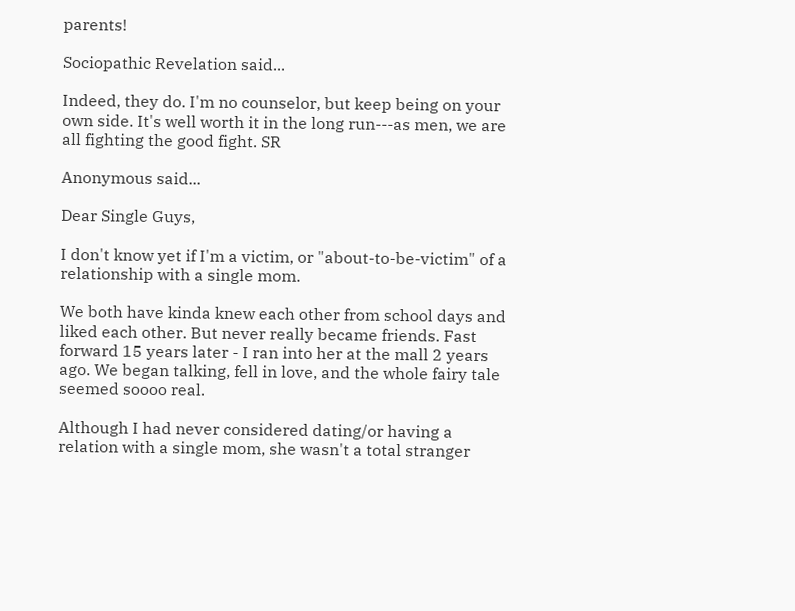parents!

Sociopathic Revelation said...

Indeed, they do. I'm no counselor, but keep being on your own side. It's well worth it in the long run---as men, we are all fighting the good fight. SR

Anonymous said...

Dear Single Guys,

I don't know yet if I'm a victim, or "about-to-be-victim" of a relationship with a single mom.

We both have kinda knew each other from school days and liked each other. But never really became friends. Fast forward 15 years later - I ran into her at the mall 2 years ago. We began talking, fell in love, and the whole fairy tale seemed soooo real.

Although I had never considered dating/or having a relation with a single mom, she wasn't a total stranger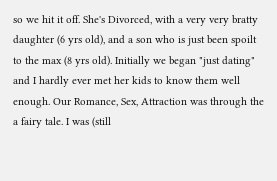so we hit it off. She's Divorced, with a very very bratty daughter (6 yrs old), and a son who is just been spoilt to the max (8 yrs old). Initially we began "just dating" and I hardly ever met her kids to know them well enough. Our Romance, Sex, Attraction was through the a fairy tale. I was (still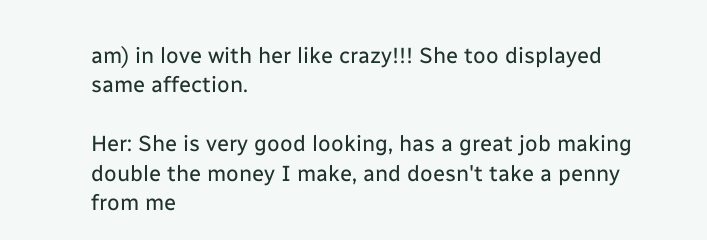am) in love with her like crazy!!! She too displayed same affection.

Her: She is very good looking, has a great job making double the money I make, and doesn't take a penny from me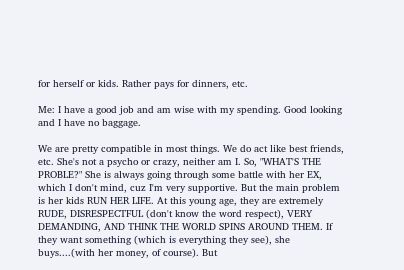for herself or kids. Rather pays for dinners, etc.

Me: I have a good job and am wise with my spending. Good looking and I have no baggage.

We are pretty compatible in most things. We do act like best friends, etc. She's not a psycho or crazy, neither am I. So, "WHAT'S THE PROBLE?" She is always going through some battle with her EX, which I don't mind, cuz I'm very supportive. But the main problem is her kids RUN HER LIFE. At this young age, they are extremely RUDE, DISRESPECTFUL (don't know the word respect), VERY DEMANDING, AND THINK THE WORLD SPINS AROUND THEM. If they want something (which is everything they see), she buys....(with her money, of course). But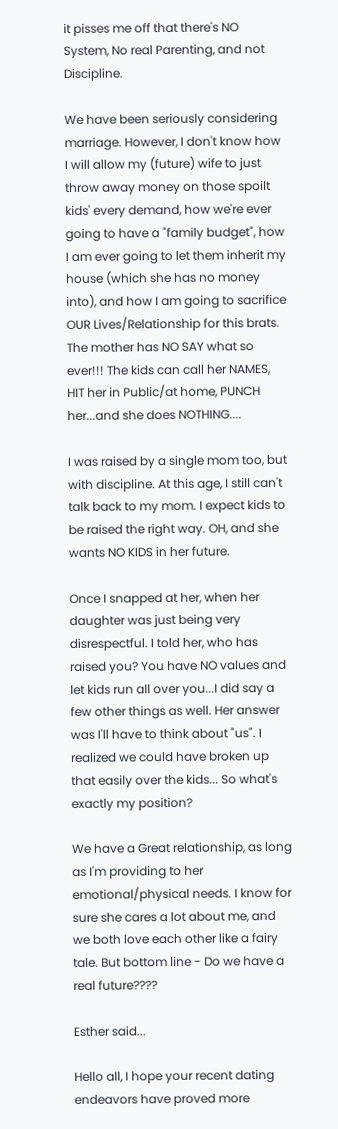it pisses me off that there's NO System, No real Parenting, and not Discipline.

We have been seriously considering marriage. However, I don't know how I will allow my (future) wife to just throw away money on those spoilt kids' every demand, how we're ever going to have a "family budget", how I am ever going to let them inherit my house (which she has no money into), and how I am going to sacrifice OUR Lives/Relationship for this brats. The mother has NO SAY what so ever!!! The kids can call her NAMES, HIT her in Public/at home, PUNCH her...and she does NOTHING....

I was raised by a single mom too, but with discipline. At this age, I still can't talk back to my mom. I expect kids to be raised the right way. OH, and she wants NO KIDS in her future.

Once I snapped at her, when her daughter was just being very disrespectful. I told her, who has raised you? You have NO values and let kids run all over you...I did say a few other things as well. Her answer was I'll have to think about "us". I realized we could have broken up that easily over the kids... So what's exactly my position?

We have a Great relationship, as long as I'm providing to her emotional/physical needs. I know for sure she cares a lot about me, and we both love each other like a fairy tale. But bottom line - Do we have a real future????

Esther said...

Hello all, I hope your recent dating endeavors have proved more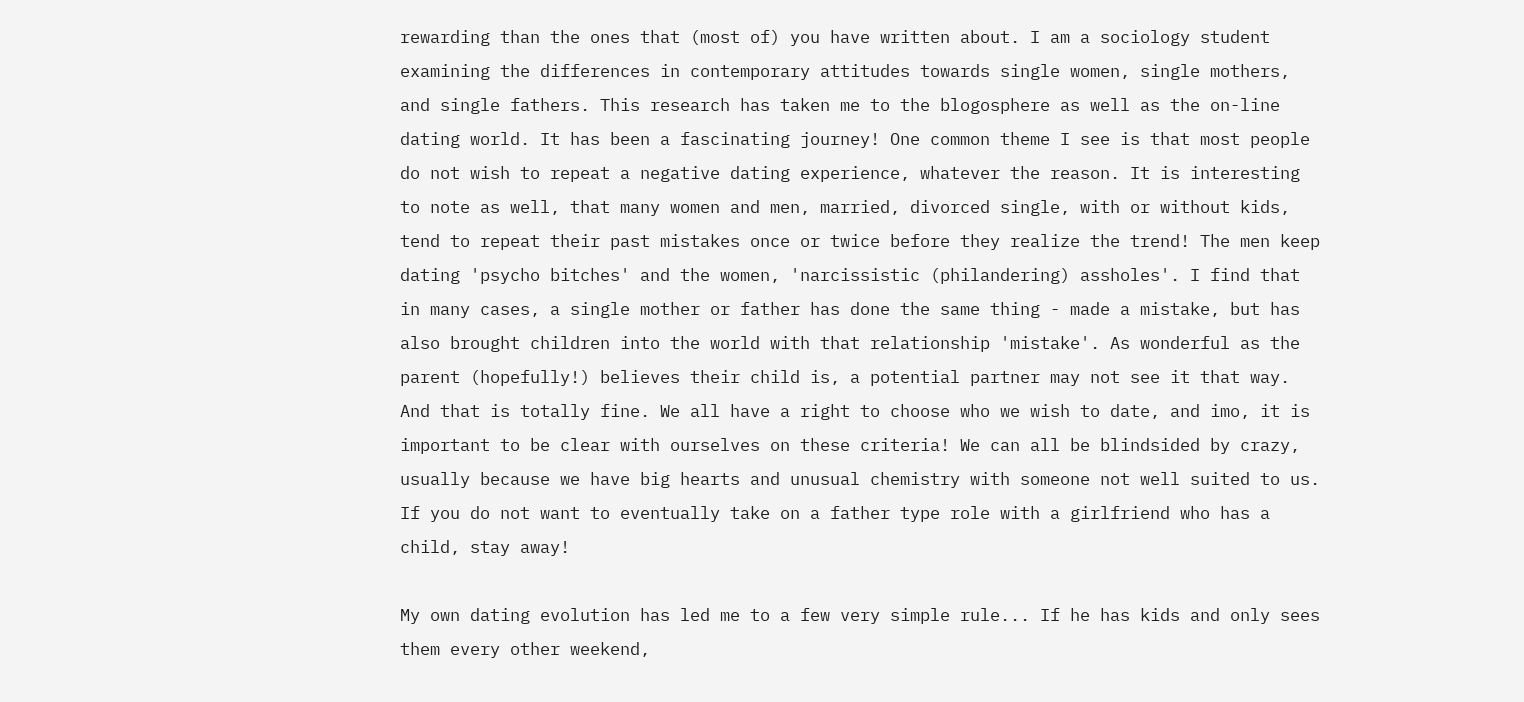rewarding than the ones that (most of) you have written about. I am a sociology student examining the differences in contemporary attitudes towards single women, single mothers, and single fathers. This research has taken me to the blogosphere as well as the on-line dating world. It has been a fascinating journey! One common theme I see is that most people do not wish to repeat a negative dating experience, whatever the reason. It is interesting to note as well, that many women and men, married, divorced single, with or without kids, tend to repeat their past mistakes once or twice before they realize the trend! The men keep dating 'psycho bitches' and the women, 'narcissistic (philandering) assholes'. I find that in many cases, a single mother or father has done the same thing - made a mistake, but has also brought children into the world with that relationship 'mistake'. As wonderful as the parent (hopefully!) believes their child is, a potential partner may not see it that way. And that is totally fine. We all have a right to choose who we wish to date, and imo, it is important to be clear with ourselves on these criteria! We can all be blindsided by crazy, usually because we have big hearts and unusual chemistry with someone not well suited to us. If you do not want to eventually take on a father type role with a girlfriend who has a child, stay away!

My own dating evolution has led me to a few very simple rule... If he has kids and only sees them every other weekend,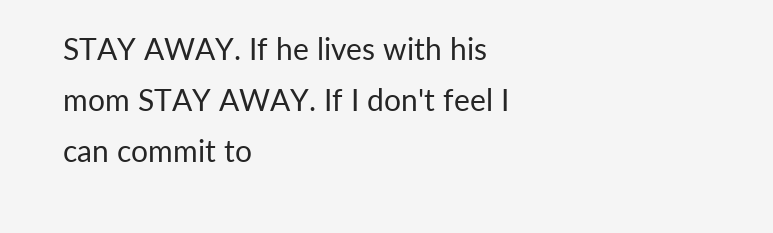STAY AWAY. If he lives with his mom STAY AWAY. If I don't feel I can commit to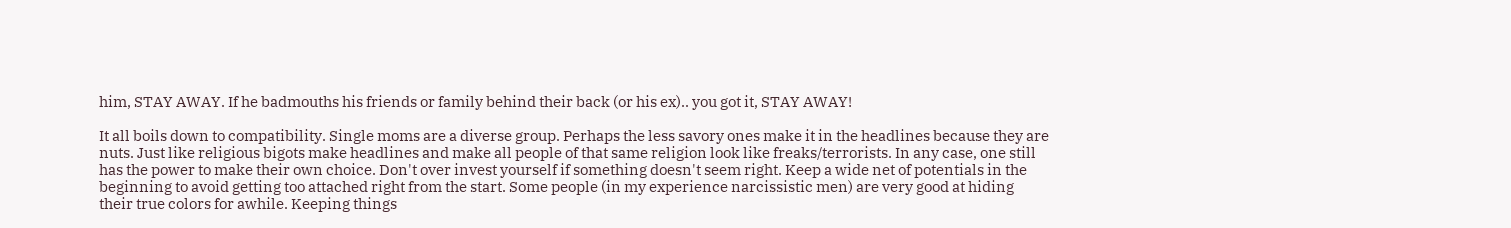him, STAY AWAY. If he badmouths his friends or family behind their back (or his ex).. you got it, STAY AWAY!

It all boils down to compatibility. Single moms are a diverse group. Perhaps the less savory ones make it in the headlines because they are nuts. Just like religious bigots make headlines and make all people of that same religion look like freaks/terrorists. In any case, one still has the power to make their own choice. Don't over invest yourself if something doesn't seem right. Keep a wide net of potentials in the beginning to avoid getting too attached right from the start. Some people (in my experience narcissistic men) are very good at hiding their true colors for awhile. Keeping things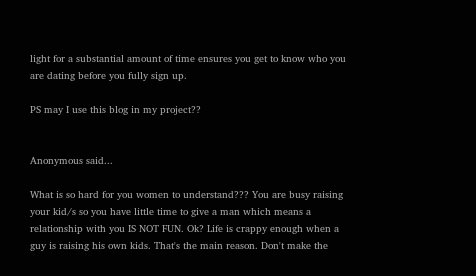light for a substantial amount of time ensures you get to know who you are dating before you fully sign up.

PS may I use this blog in my project??


Anonymous said...

What is so hard for you women to understand??? You are busy raising your kid/s so you have little time to give a man which means a relationship with you IS NOT FUN. Ok? Life is crappy enough when a guy is raising his own kids. That's the main reason. Don't make the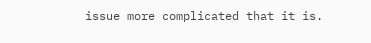issue more complicated that it is.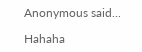Anonymous said...

Hahaha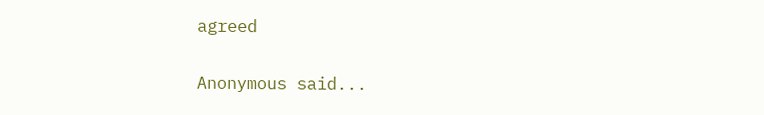agreed

Anonymous said...